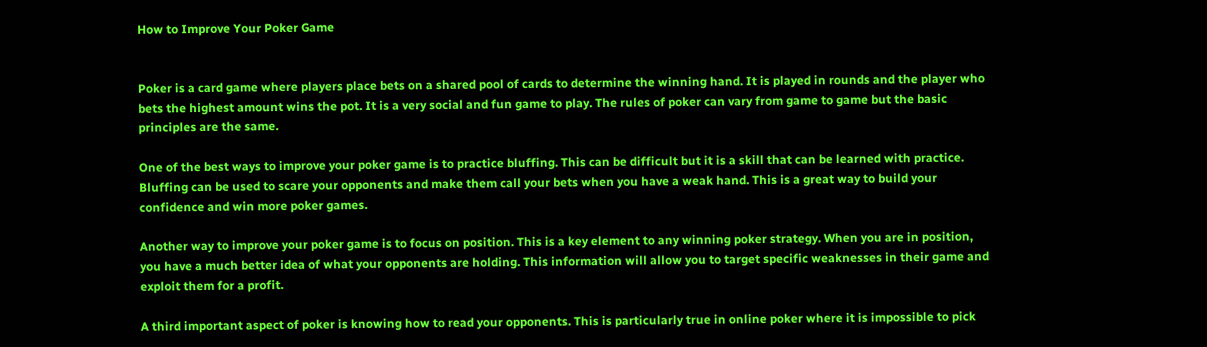How to Improve Your Poker Game


Poker is a card game where players place bets on a shared pool of cards to determine the winning hand. It is played in rounds and the player who bets the highest amount wins the pot. It is a very social and fun game to play. The rules of poker can vary from game to game but the basic principles are the same.

One of the best ways to improve your poker game is to practice bluffing. This can be difficult but it is a skill that can be learned with practice. Bluffing can be used to scare your opponents and make them call your bets when you have a weak hand. This is a great way to build your confidence and win more poker games.

Another way to improve your poker game is to focus on position. This is a key element to any winning poker strategy. When you are in position, you have a much better idea of what your opponents are holding. This information will allow you to target specific weaknesses in their game and exploit them for a profit.

A third important aspect of poker is knowing how to read your opponents. This is particularly true in online poker where it is impossible to pick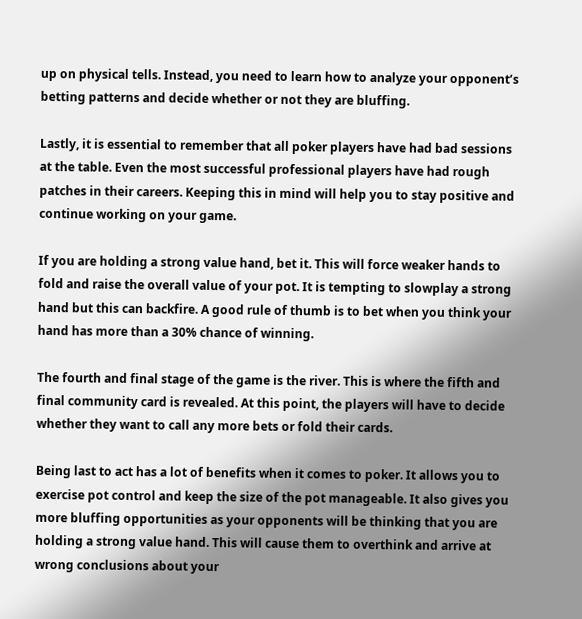up on physical tells. Instead, you need to learn how to analyze your opponent’s betting patterns and decide whether or not they are bluffing.

Lastly, it is essential to remember that all poker players have had bad sessions at the table. Even the most successful professional players have had rough patches in their careers. Keeping this in mind will help you to stay positive and continue working on your game.

If you are holding a strong value hand, bet it. This will force weaker hands to fold and raise the overall value of your pot. It is tempting to slowplay a strong hand but this can backfire. A good rule of thumb is to bet when you think your hand has more than a 30% chance of winning.

The fourth and final stage of the game is the river. This is where the fifth and final community card is revealed. At this point, the players will have to decide whether they want to call any more bets or fold their cards.

Being last to act has a lot of benefits when it comes to poker. It allows you to exercise pot control and keep the size of the pot manageable. It also gives you more bluffing opportunities as your opponents will be thinking that you are holding a strong value hand. This will cause them to overthink and arrive at wrong conclusions about your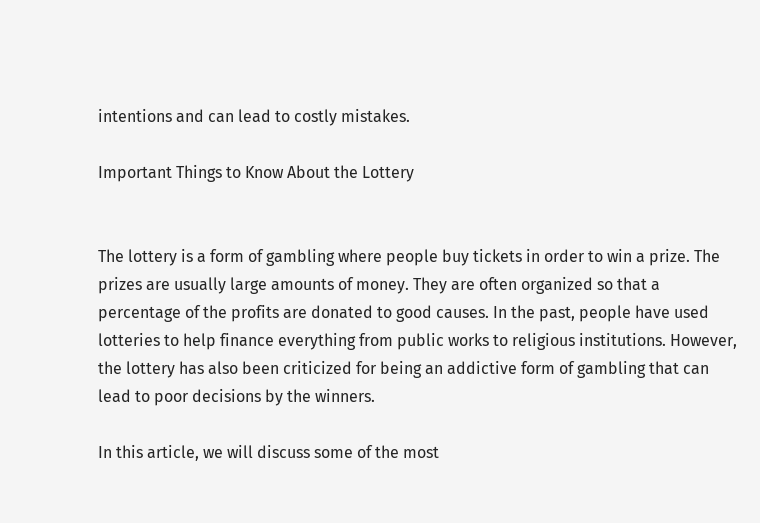intentions and can lead to costly mistakes.

Important Things to Know About the Lottery


The lottery is a form of gambling where people buy tickets in order to win a prize. The prizes are usually large amounts of money. They are often organized so that a percentage of the profits are donated to good causes. In the past, people have used lotteries to help finance everything from public works to religious institutions. However, the lottery has also been criticized for being an addictive form of gambling that can lead to poor decisions by the winners.

In this article, we will discuss some of the most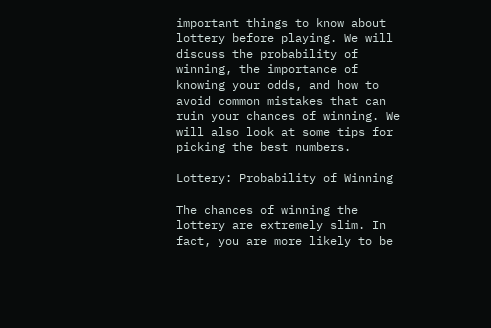important things to know about lottery before playing. We will discuss the probability of winning, the importance of knowing your odds, and how to avoid common mistakes that can ruin your chances of winning. We will also look at some tips for picking the best numbers.

Lottery: Probability of Winning

The chances of winning the lottery are extremely slim. In fact, you are more likely to be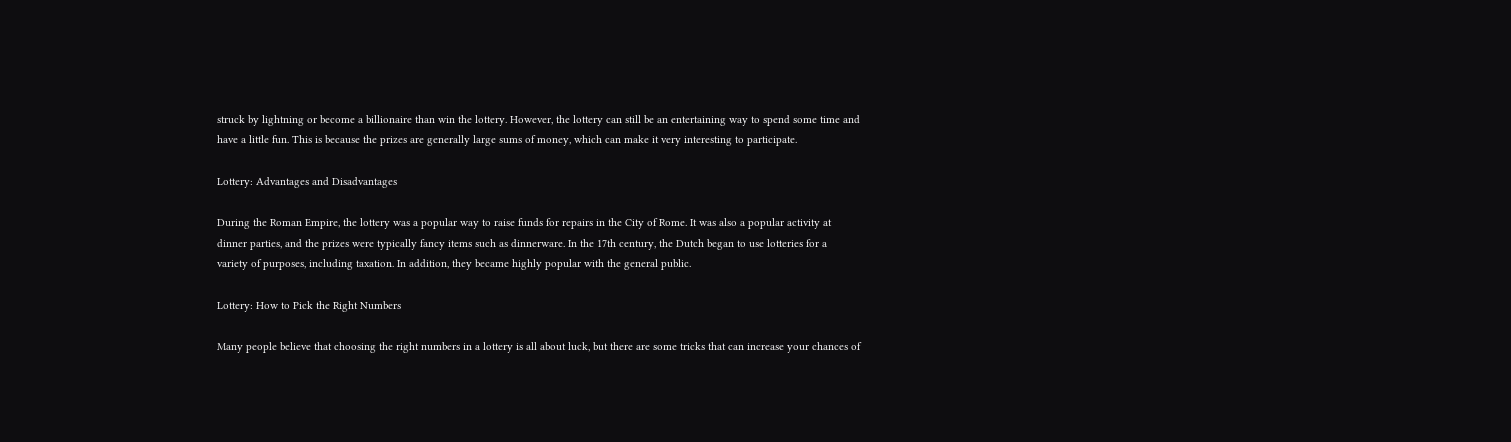struck by lightning or become a billionaire than win the lottery. However, the lottery can still be an entertaining way to spend some time and have a little fun. This is because the prizes are generally large sums of money, which can make it very interesting to participate.

Lottery: Advantages and Disadvantages

During the Roman Empire, the lottery was a popular way to raise funds for repairs in the City of Rome. It was also a popular activity at dinner parties, and the prizes were typically fancy items such as dinnerware. In the 17th century, the Dutch began to use lotteries for a variety of purposes, including taxation. In addition, they became highly popular with the general public.

Lottery: How to Pick the Right Numbers

Many people believe that choosing the right numbers in a lottery is all about luck, but there are some tricks that can increase your chances of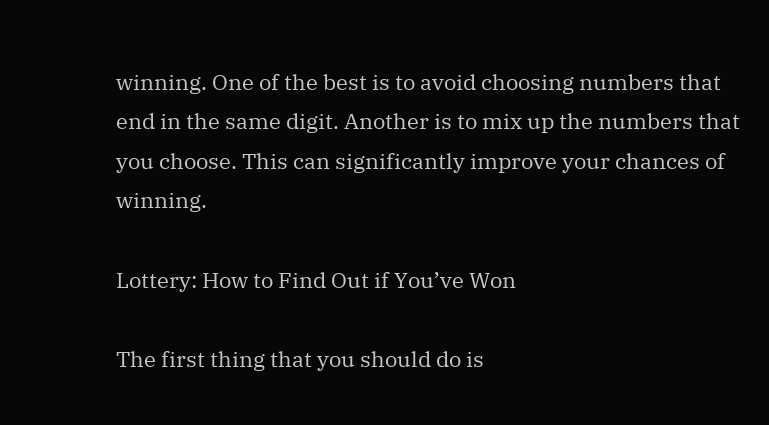winning. One of the best is to avoid choosing numbers that end in the same digit. Another is to mix up the numbers that you choose. This can significantly improve your chances of winning.

Lottery: How to Find Out if You’ve Won

The first thing that you should do is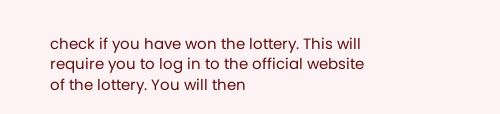check if you have won the lottery. This will require you to log in to the official website of the lottery. You will then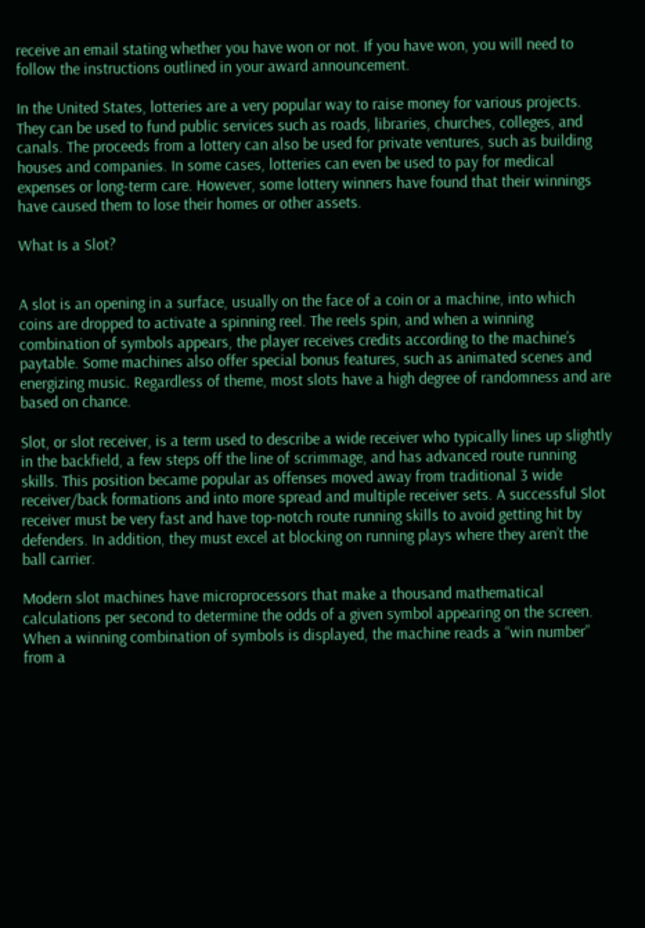receive an email stating whether you have won or not. If you have won, you will need to follow the instructions outlined in your award announcement.

In the United States, lotteries are a very popular way to raise money for various projects. They can be used to fund public services such as roads, libraries, churches, colleges, and canals. The proceeds from a lottery can also be used for private ventures, such as building houses and companies. In some cases, lotteries can even be used to pay for medical expenses or long-term care. However, some lottery winners have found that their winnings have caused them to lose their homes or other assets.

What Is a Slot?


A slot is an opening in a surface, usually on the face of a coin or a machine, into which coins are dropped to activate a spinning reel. The reels spin, and when a winning combination of symbols appears, the player receives credits according to the machine’s paytable. Some machines also offer special bonus features, such as animated scenes and energizing music. Regardless of theme, most slots have a high degree of randomness and are based on chance.

Slot, or slot receiver, is a term used to describe a wide receiver who typically lines up slightly in the backfield, a few steps off the line of scrimmage, and has advanced route running skills. This position became popular as offenses moved away from traditional 3 wide receiver/back formations and into more spread and multiple receiver sets. A successful Slot receiver must be very fast and have top-notch route running skills to avoid getting hit by defenders. In addition, they must excel at blocking on running plays where they aren’t the ball carrier.

Modern slot machines have microprocessors that make a thousand mathematical calculations per second to determine the odds of a given symbol appearing on the screen. When a winning combination of symbols is displayed, the machine reads a “win number” from a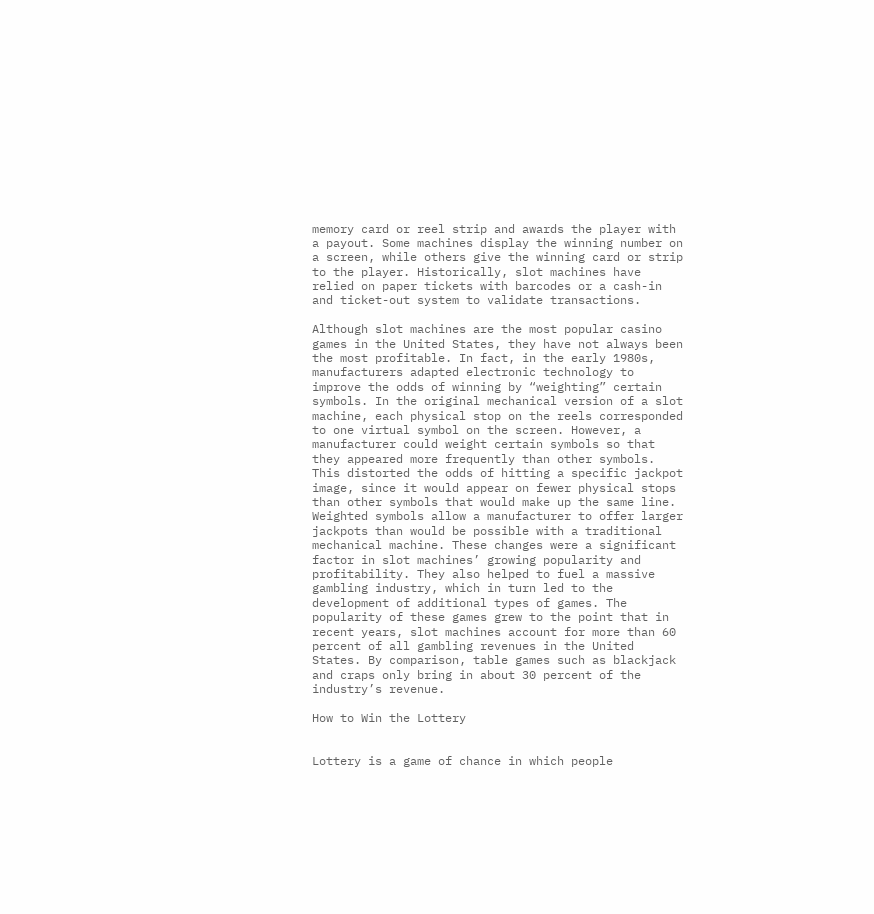memory card or reel strip and awards the player with a payout. Some machines display the winning number on a screen, while others give the winning card or strip to the player. Historically, slot machines have relied on paper tickets with barcodes or a cash-in and ticket-out system to validate transactions.

Although slot machines are the most popular casino games in the United States, they have not always been the most profitable. In fact, in the early 1980s, manufacturers adapted electronic technology to improve the odds of winning by “weighting” certain symbols. In the original mechanical version of a slot machine, each physical stop on the reels corresponded to one virtual symbol on the screen. However, a manufacturer could weight certain symbols so that they appeared more frequently than other symbols. This distorted the odds of hitting a specific jackpot image, since it would appear on fewer physical stops than other symbols that would make up the same line. Weighted symbols allow a manufacturer to offer larger jackpots than would be possible with a traditional mechanical machine. These changes were a significant factor in slot machines’ growing popularity and profitability. They also helped to fuel a massive gambling industry, which in turn led to the development of additional types of games. The popularity of these games grew to the point that in recent years, slot machines account for more than 60 percent of all gambling revenues in the United States. By comparison, table games such as blackjack and craps only bring in about 30 percent of the industry’s revenue.

How to Win the Lottery


Lottery is a game of chance in which people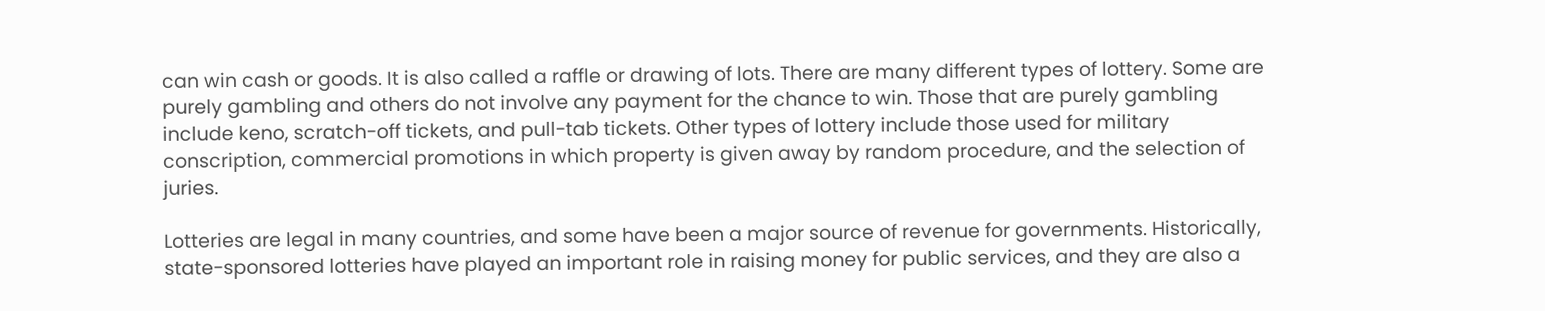can win cash or goods. It is also called a raffle or drawing of lots. There are many different types of lottery. Some are purely gambling and others do not involve any payment for the chance to win. Those that are purely gambling include keno, scratch-off tickets, and pull-tab tickets. Other types of lottery include those used for military conscription, commercial promotions in which property is given away by random procedure, and the selection of juries.

Lotteries are legal in many countries, and some have been a major source of revenue for governments. Historically, state-sponsored lotteries have played an important role in raising money for public services, and they are also a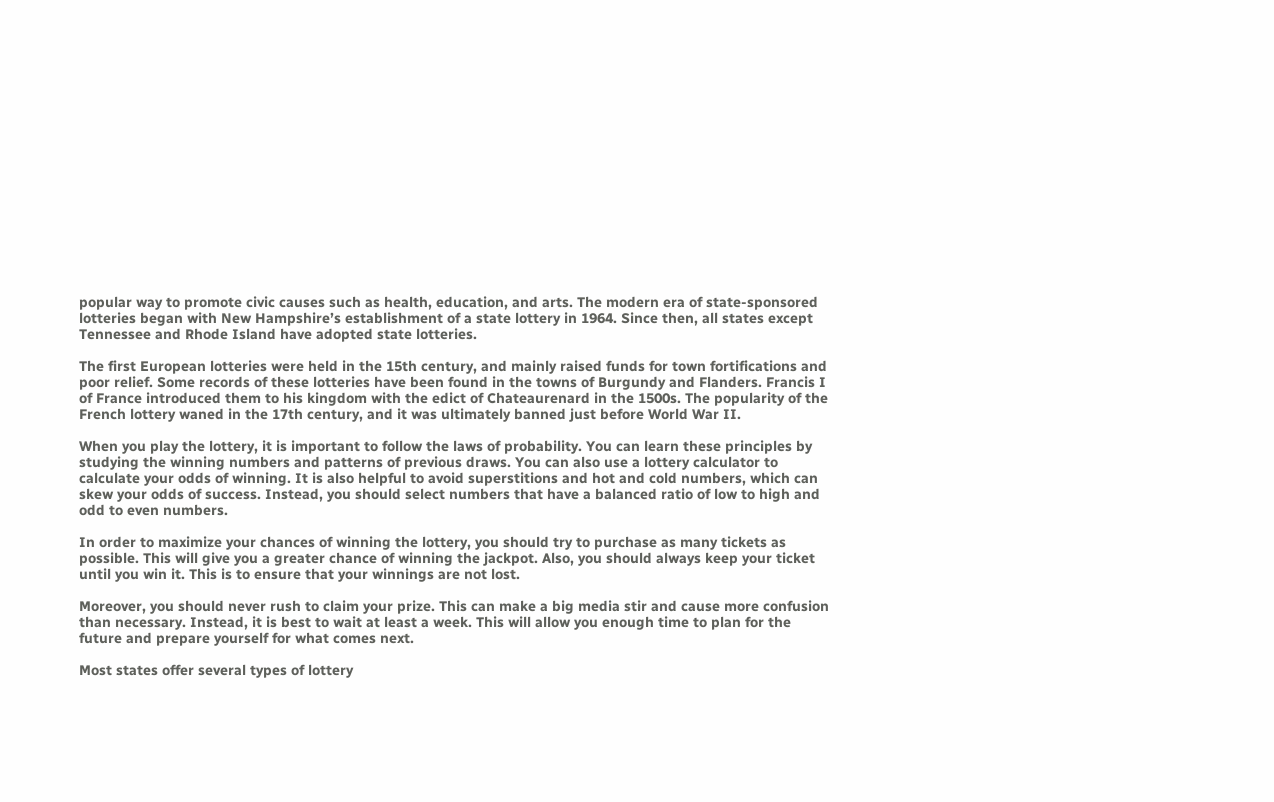popular way to promote civic causes such as health, education, and arts. The modern era of state-sponsored lotteries began with New Hampshire’s establishment of a state lottery in 1964. Since then, all states except Tennessee and Rhode Island have adopted state lotteries.

The first European lotteries were held in the 15th century, and mainly raised funds for town fortifications and poor relief. Some records of these lotteries have been found in the towns of Burgundy and Flanders. Francis I of France introduced them to his kingdom with the edict of Chateaurenard in the 1500s. The popularity of the French lottery waned in the 17th century, and it was ultimately banned just before World War II.

When you play the lottery, it is important to follow the laws of probability. You can learn these principles by studying the winning numbers and patterns of previous draws. You can also use a lottery calculator to calculate your odds of winning. It is also helpful to avoid superstitions and hot and cold numbers, which can skew your odds of success. Instead, you should select numbers that have a balanced ratio of low to high and odd to even numbers.

In order to maximize your chances of winning the lottery, you should try to purchase as many tickets as possible. This will give you a greater chance of winning the jackpot. Also, you should always keep your ticket until you win it. This is to ensure that your winnings are not lost.

Moreover, you should never rush to claim your prize. This can make a big media stir and cause more confusion than necessary. Instead, it is best to wait at least a week. This will allow you enough time to plan for the future and prepare yourself for what comes next.

Most states offer several types of lottery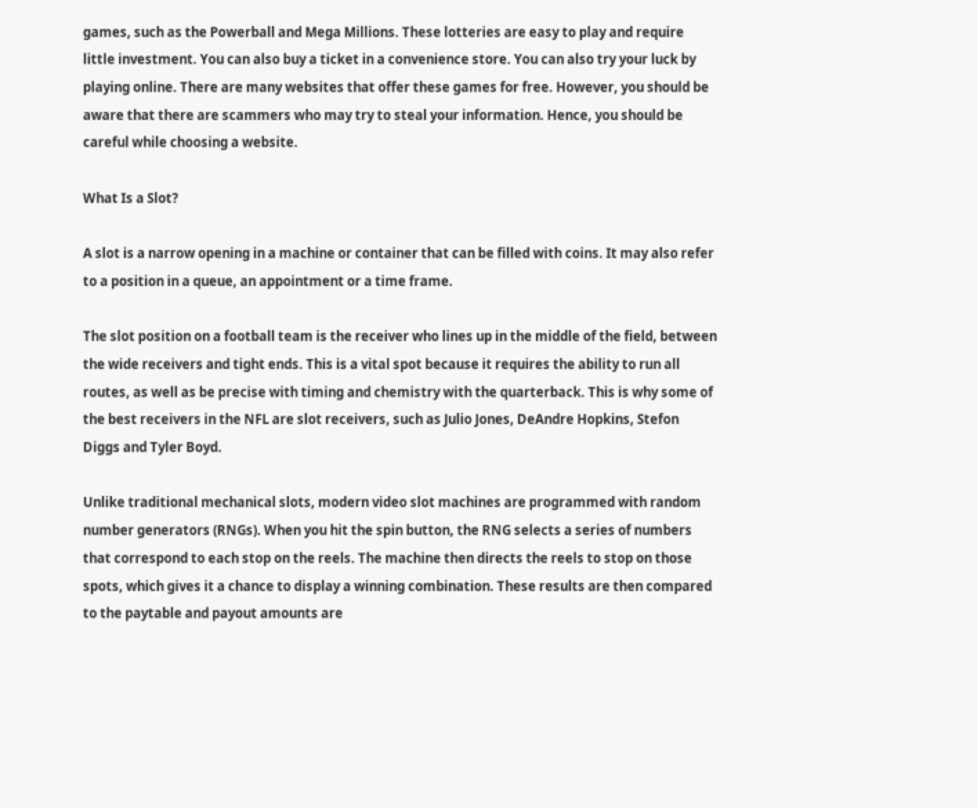games, such as the Powerball and Mega Millions. These lotteries are easy to play and require little investment. You can also buy a ticket in a convenience store. You can also try your luck by playing online. There are many websites that offer these games for free. However, you should be aware that there are scammers who may try to steal your information. Hence, you should be careful while choosing a website.

What Is a Slot?

A slot is a narrow opening in a machine or container that can be filled with coins. It may also refer to a position in a queue, an appointment or a time frame.

The slot position on a football team is the receiver who lines up in the middle of the field, between the wide receivers and tight ends. This is a vital spot because it requires the ability to run all routes, as well as be precise with timing and chemistry with the quarterback. This is why some of the best receivers in the NFL are slot receivers, such as Julio Jones, DeAndre Hopkins, Stefon Diggs and Tyler Boyd.

Unlike traditional mechanical slots, modern video slot machines are programmed with random number generators (RNGs). When you hit the spin button, the RNG selects a series of numbers that correspond to each stop on the reels. The machine then directs the reels to stop on those spots, which gives it a chance to display a winning combination. These results are then compared to the paytable and payout amounts are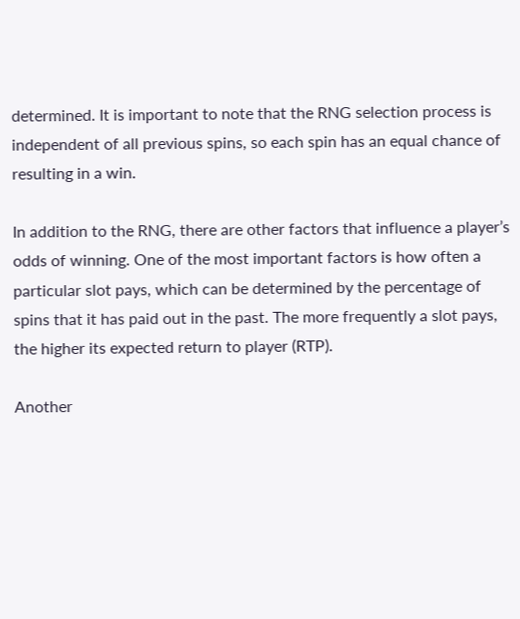determined. It is important to note that the RNG selection process is independent of all previous spins, so each spin has an equal chance of resulting in a win.

In addition to the RNG, there are other factors that influence a player’s odds of winning. One of the most important factors is how often a particular slot pays, which can be determined by the percentage of spins that it has paid out in the past. The more frequently a slot pays, the higher its expected return to player (RTP).

Another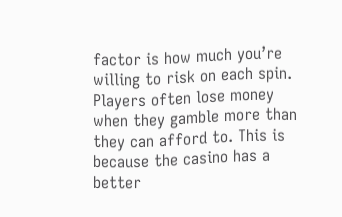factor is how much you’re willing to risk on each spin. Players often lose money when they gamble more than they can afford to. This is because the casino has a better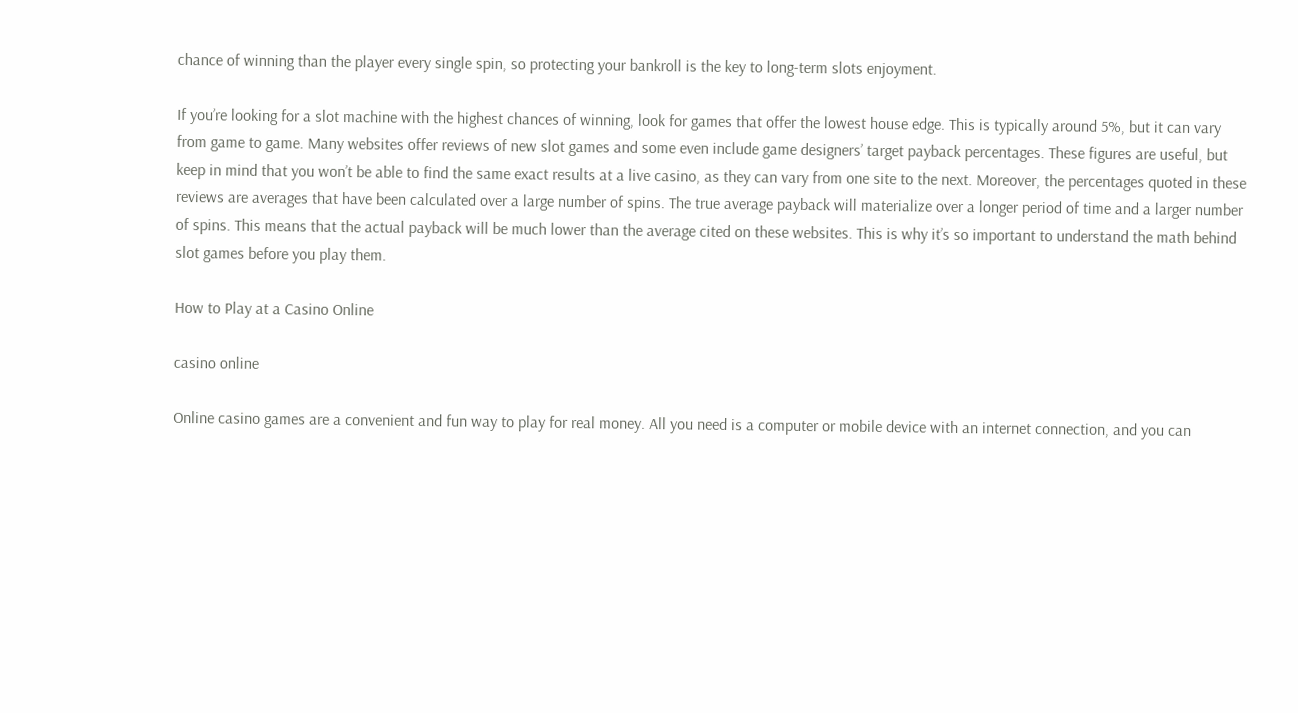chance of winning than the player every single spin, so protecting your bankroll is the key to long-term slots enjoyment.

If you’re looking for a slot machine with the highest chances of winning, look for games that offer the lowest house edge. This is typically around 5%, but it can vary from game to game. Many websites offer reviews of new slot games and some even include game designers’ target payback percentages. These figures are useful, but keep in mind that you won’t be able to find the same exact results at a live casino, as they can vary from one site to the next. Moreover, the percentages quoted in these reviews are averages that have been calculated over a large number of spins. The true average payback will materialize over a longer period of time and a larger number of spins. This means that the actual payback will be much lower than the average cited on these websites. This is why it’s so important to understand the math behind slot games before you play them.

How to Play at a Casino Online

casino online

Online casino games are a convenient and fun way to play for real money. All you need is a computer or mobile device with an internet connection, and you can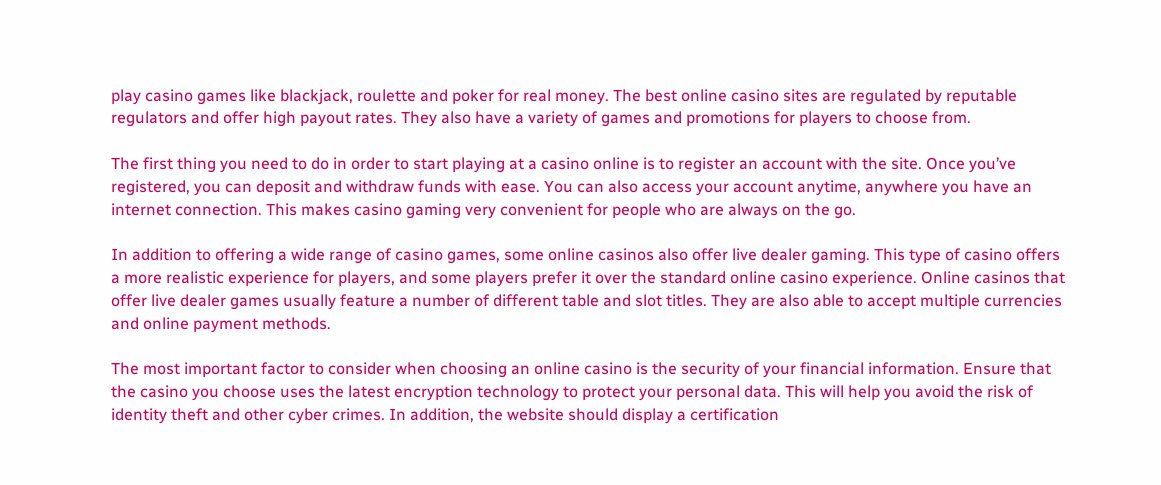play casino games like blackjack, roulette and poker for real money. The best online casino sites are regulated by reputable regulators and offer high payout rates. They also have a variety of games and promotions for players to choose from.

The first thing you need to do in order to start playing at a casino online is to register an account with the site. Once you’ve registered, you can deposit and withdraw funds with ease. You can also access your account anytime, anywhere you have an internet connection. This makes casino gaming very convenient for people who are always on the go.

In addition to offering a wide range of casino games, some online casinos also offer live dealer gaming. This type of casino offers a more realistic experience for players, and some players prefer it over the standard online casino experience. Online casinos that offer live dealer games usually feature a number of different table and slot titles. They are also able to accept multiple currencies and online payment methods.

The most important factor to consider when choosing an online casino is the security of your financial information. Ensure that the casino you choose uses the latest encryption technology to protect your personal data. This will help you avoid the risk of identity theft and other cyber crimes. In addition, the website should display a certification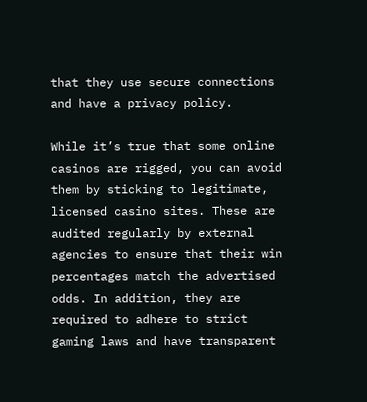that they use secure connections and have a privacy policy.

While it’s true that some online casinos are rigged, you can avoid them by sticking to legitimate, licensed casino sites. These are audited regularly by external agencies to ensure that their win percentages match the advertised odds. In addition, they are required to adhere to strict gaming laws and have transparent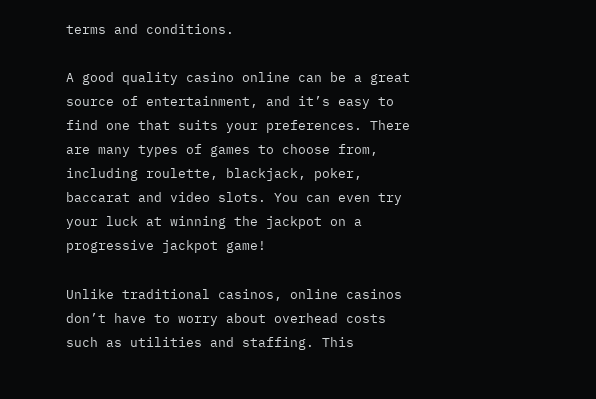terms and conditions.

A good quality casino online can be a great source of entertainment, and it’s easy to find one that suits your preferences. There are many types of games to choose from, including roulette, blackjack, poker, baccarat and video slots. You can even try your luck at winning the jackpot on a progressive jackpot game!

Unlike traditional casinos, online casinos don’t have to worry about overhead costs such as utilities and staffing. This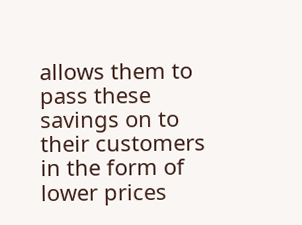allows them to pass these savings on to their customers in the form of lower prices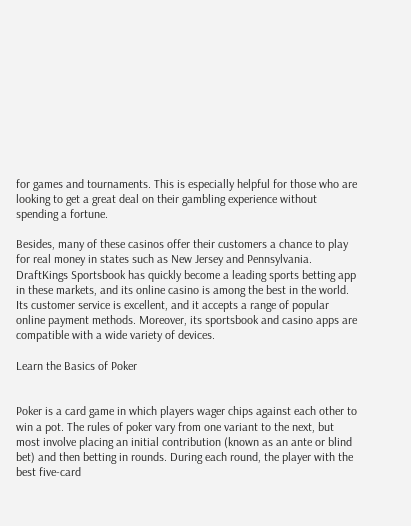for games and tournaments. This is especially helpful for those who are looking to get a great deal on their gambling experience without spending a fortune.

Besides, many of these casinos offer their customers a chance to play for real money in states such as New Jersey and Pennsylvania. DraftKings Sportsbook has quickly become a leading sports betting app in these markets, and its online casino is among the best in the world. Its customer service is excellent, and it accepts a range of popular online payment methods. Moreover, its sportsbook and casino apps are compatible with a wide variety of devices.

Learn the Basics of Poker


Poker is a card game in which players wager chips against each other to win a pot. The rules of poker vary from one variant to the next, but most involve placing an initial contribution (known as an ante or blind bet) and then betting in rounds. During each round, the player with the best five-card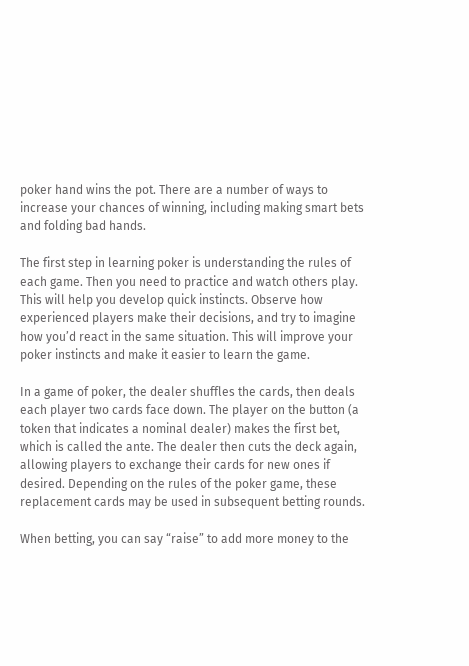poker hand wins the pot. There are a number of ways to increase your chances of winning, including making smart bets and folding bad hands.

The first step in learning poker is understanding the rules of each game. Then you need to practice and watch others play. This will help you develop quick instincts. Observe how experienced players make their decisions, and try to imagine how you’d react in the same situation. This will improve your poker instincts and make it easier to learn the game.

In a game of poker, the dealer shuffles the cards, then deals each player two cards face down. The player on the button (a token that indicates a nominal dealer) makes the first bet, which is called the ante. The dealer then cuts the deck again, allowing players to exchange their cards for new ones if desired. Depending on the rules of the poker game, these replacement cards may be used in subsequent betting rounds.

When betting, you can say “raise” to add more money to the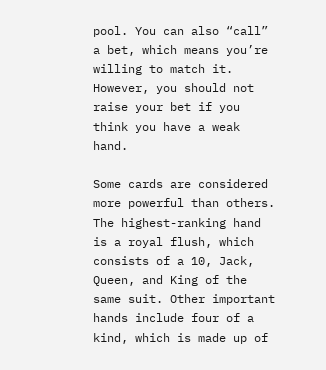pool. You can also “call” a bet, which means you’re willing to match it. However, you should not raise your bet if you think you have a weak hand.

Some cards are considered more powerful than others. The highest-ranking hand is a royal flush, which consists of a 10, Jack, Queen, and King of the same suit. Other important hands include four of a kind, which is made up of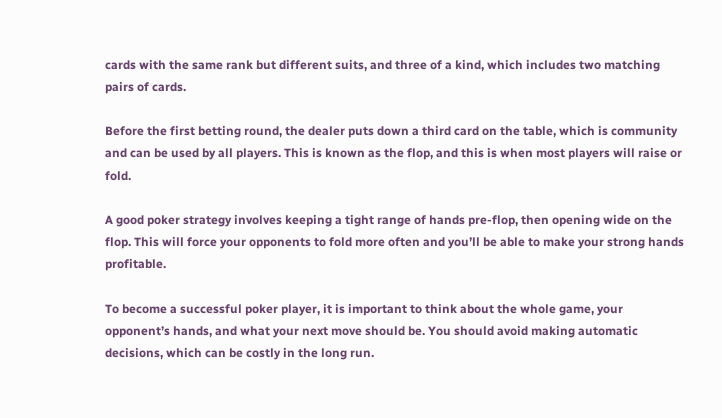cards with the same rank but different suits, and three of a kind, which includes two matching pairs of cards.

Before the first betting round, the dealer puts down a third card on the table, which is community and can be used by all players. This is known as the flop, and this is when most players will raise or fold.

A good poker strategy involves keeping a tight range of hands pre-flop, then opening wide on the flop. This will force your opponents to fold more often and you’ll be able to make your strong hands profitable.

To become a successful poker player, it is important to think about the whole game, your opponent’s hands, and what your next move should be. You should avoid making automatic decisions, which can be costly in the long run.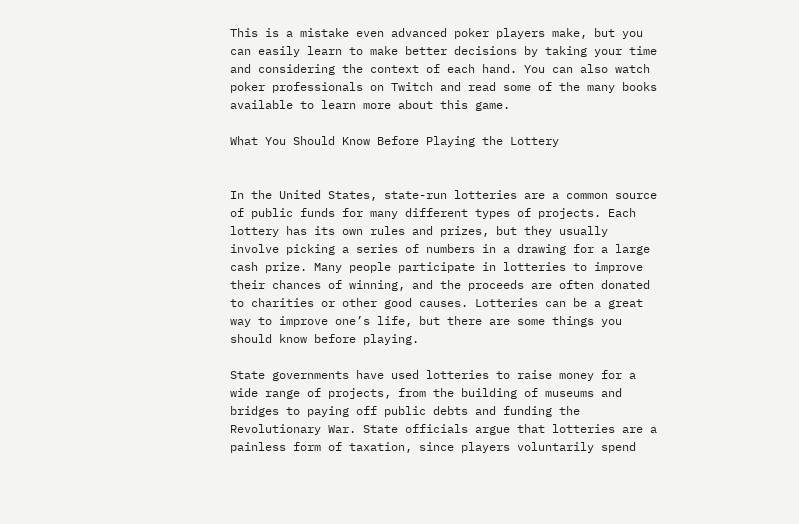This is a mistake even advanced poker players make, but you can easily learn to make better decisions by taking your time and considering the context of each hand. You can also watch poker professionals on Twitch and read some of the many books available to learn more about this game.

What You Should Know Before Playing the Lottery


In the United States, state-run lotteries are a common source of public funds for many different types of projects. Each lottery has its own rules and prizes, but they usually involve picking a series of numbers in a drawing for a large cash prize. Many people participate in lotteries to improve their chances of winning, and the proceeds are often donated to charities or other good causes. Lotteries can be a great way to improve one’s life, but there are some things you should know before playing.

State governments have used lotteries to raise money for a wide range of projects, from the building of museums and bridges to paying off public debts and funding the Revolutionary War. State officials argue that lotteries are a painless form of taxation, since players voluntarily spend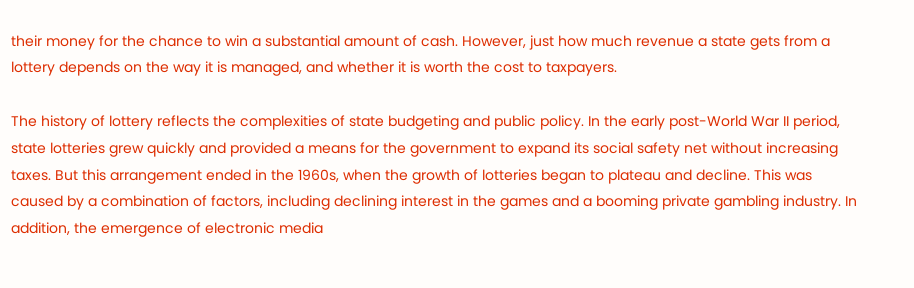their money for the chance to win a substantial amount of cash. However, just how much revenue a state gets from a lottery depends on the way it is managed, and whether it is worth the cost to taxpayers.

The history of lottery reflects the complexities of state budgeting and public policy. In the early post-World War II period, state lotteries grew quickly and provided a means for the government to expand its social safety net without increasing taxes. But this arrangement ended in the 1960s, when the growth of lotteries began to plateau and decline. This was caused by a combination of factors, including declining interest in the games and a booming private gambling industry. In addition, the emergence of electronic media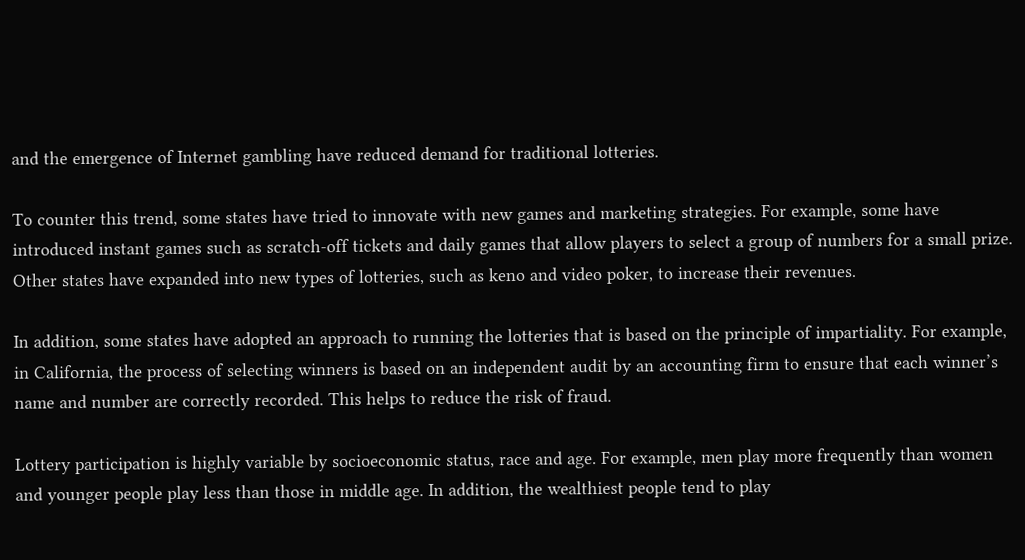and the emergence of Internet gambling have reduced demand for traditional lotteries.

To counter this trend, some states have tried to innovate with new games and marketing strategies. For example, some have introduced instant games such as scratch-off tickets and daily games that allow players to select a group of numbers for a small prize. Other states have expanded into new types of lotteries, such as keno and video poker, to increase their revenues.

In addition, some states have adopted an approach to running the lotteries that is based on the principle of impartiality. For example, in California, the process of selecting winners is based on an independent audit by an accounting firm to ensure that each winner’s name and number are correctly recorded. This helps to reduce the risk of fraud.

Lottery participation is highly variable by socioeconomic status, race and age. For example, men play more frequently than women and younger people play less than those in middle age. In addition, the wealthiest people tend to play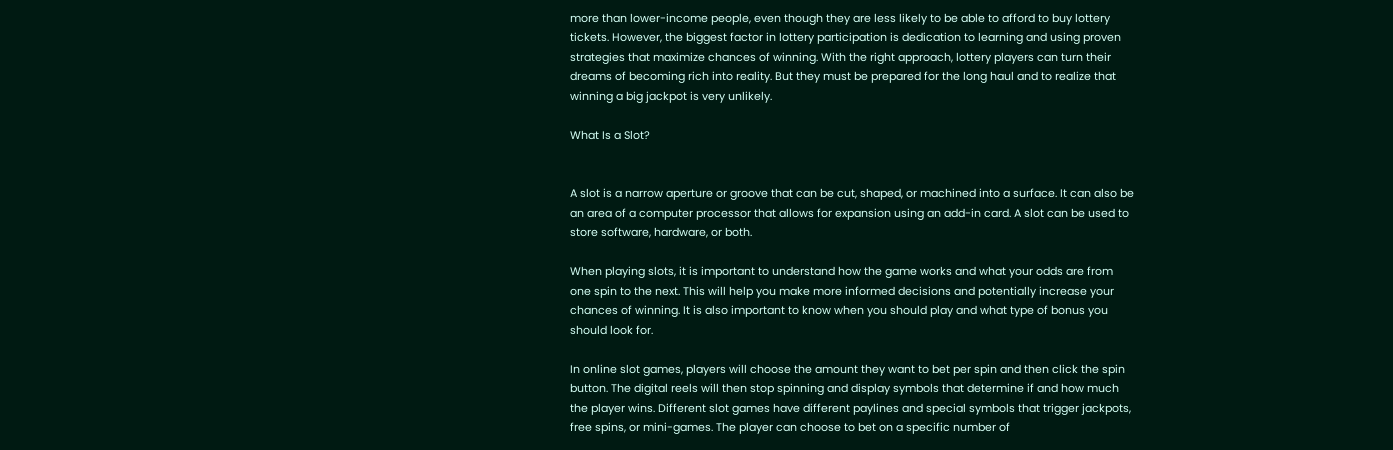more than lower-income people, even though they are less likely to be able to afford to buy lottery tickets. However, the biggest factor in lottery participation is dedication to learning and using proven strategies that maximize chances of winning. With the right approach, lottery players can turn their dreams of becoming rich into reality. But they must be prepared for the long haul and to realize that winning a big jackpot is very unlikely.

What Is a Slot?


A slot is a narrow aperture or groove that can be cut, shaped, or machined into a surface. It can also be an area of a computer processor that allows for expansion using an add-in card. A slot can be used to store software, hardware, or both.

When playing slots, it is important to understand how the game works and what your odds are from one spin to the next. This will help you make more informed decisions and potentially increase your chances of winning. It is also important to know when you should play and what type of bonus you should look for.

In online slot games, players will choose the amount they want to bet per spin and then click the spin button. The digital reels will then stop spinning and display symbols that determine if and how much the player wins. Different slot games have different paylines and special symbols that trigger jackpots, free spins, or mini-games. The player can choose to bet on a specific number of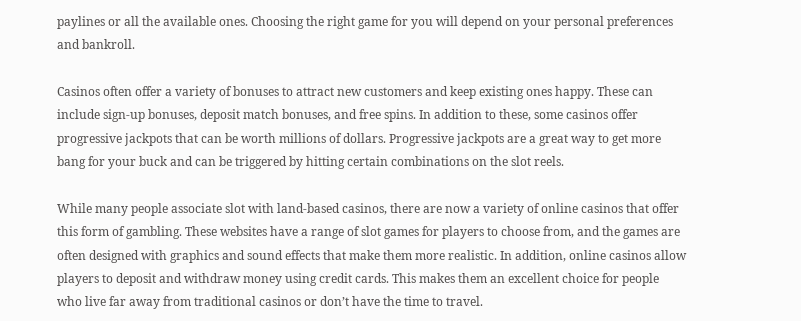paylines or all the available ones. Choosing the right game for you will depend on your personal preferences and bankroll.

Casinos often offer a variety of bonuses to attract new customers and keep existing ones happy. These can include sign-up bonuses, deposit match bonuses, and free spins. In addition to these, some casinos offer progressive jackpots that can be worth millions of dollars. Progressive jackpots are a great way to get more bang for your buck and can be triggered by hitting certain combinations on the slot reels.

While many people associate slot with land-based casinos, there are now a variety of online casinos that offer this form of gambling. These websites have a range of slot games for players to choose from, and the games are often designed with graphics and sound effects that make them more realistic. In addition, online casinos allow players to deposit and withdraw money using credit cards. This makes them an excellent choice for people who live far away from traditional casinos or don’t have the time to travel.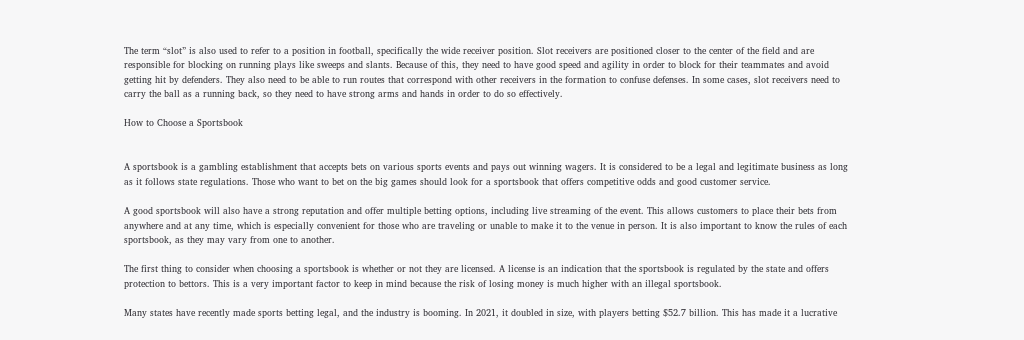The term “slot” is also used to refer to a position in football, specifically the wide receiver position. Slot receivers are positioned closer to the center of the field and are responsible for blocking on running plays like sweeps and slants. Because of this, they need to have good speed and agility in order to block for their teammates and avoid getting hit by defenders. They also need to be able to run routes that correspond with other receivers in the formation to confuse defenses. In some cases, slot receivers need to carry the ball as a running back, so they need to have strong arms and hands in order to do so effectively.

How to Choose a Sportsbook


A sportsbook is a gambling establishment that accepts bets on various sports events and pays out winning wagers. It is considered to be a legal and legitimate business as long as it follows state regulations. Those who want to bet on the big games should look for a sportsbook that offers competitive odds and good customer service.

A good sportsbook will also have a strong reputation and offer multiple betting options, including live streaming of the event. This allows customers to place their bets from anywhere and at any time, which is especially convenient for those who are traveling or unable to make it to the venue in person. It is also important to know the rules of each sportsbook, as they may vary from one to another.

The first thing to consider when choosing a sportsbook is whether or not they are licensed. A license is an indication that the sportsbook is regulated by the state and offers protection to bettors. This is a very important factor to keep in mind because the risk of losing money is much higher with an illegal sportsbook.

Many states have recently made sports betting legal, and the industry is booming. In 2021, it doubled in size, with players betting $52.7 billion. This has made it a lucrative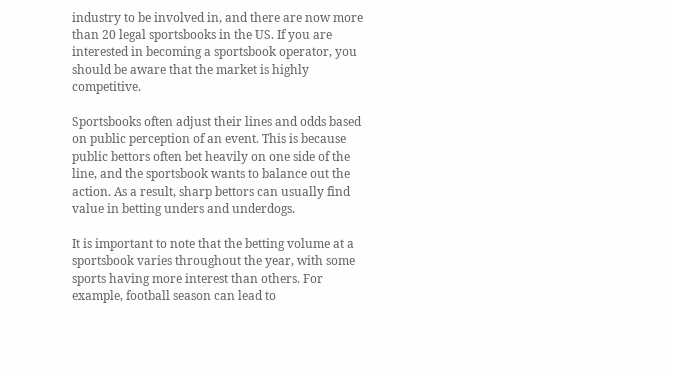industry to be involved in, and there are now more than 20 legal sportsbooks in the US. If you are interested in becoming a sportsbook operator, you should be aware that the market is highly competitive.

Sportsbooks often adjust their lines and odds based on public perception of an event. This is because public bettors often bet heavily on one side of the line, and the sportsbook wants to balance out the action. As a result, sharp bettors can usually find value in betting unders and underdogs.

It is important to note that the betting volume at a sportsbook varies throughout the year, with some sports having more interest than others. For example, football season can lead to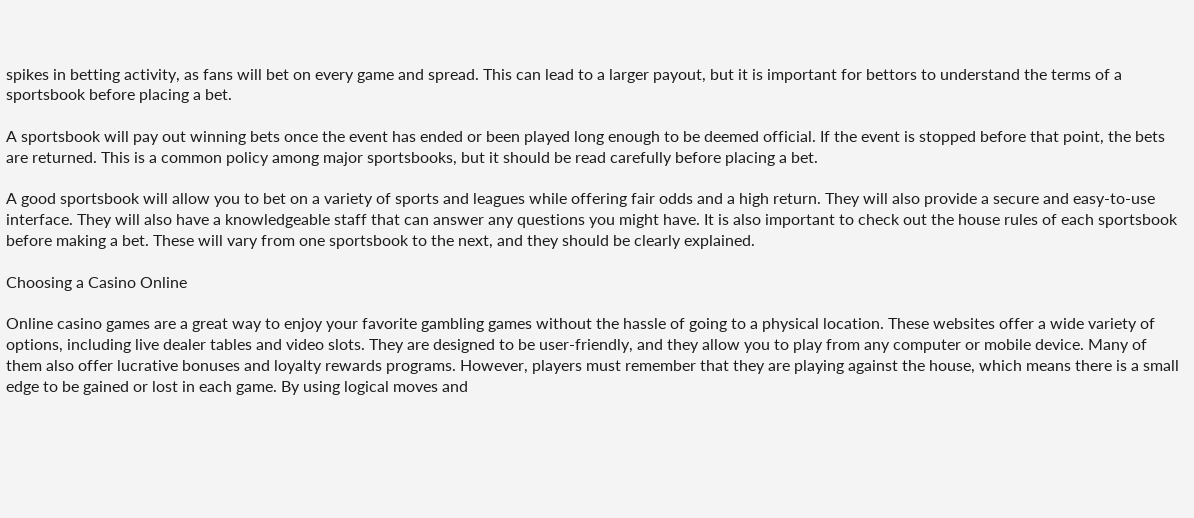spikes in betting activity, as fans will bet on every game and spread. This can lead to a larger payout, but it is important for bettors to understand the terms of a sportsbook before placing a bet.

A sportsbook will pay out winning bets once the event has ended or been played long enough to be deemed official. If the event is stopped before that point, the bets are returned. This is a common policy among major sportsbooks, but it should be read carefully before placing a bet.

A good sportsbook will allow you to bet on a variety of sports and leagues while offering fair odds and a high return. They will also provide a secure and easy-to-use interface. They will also have a knowledgeable staff that can answer any questions you might have. It is also important to check out the house rules of each sportsbook before making a bet. These will vary from one sportsbook to the next, and they should be clearly explained.

Choosing a Casino Online

Online casino games are a great way to enjoy your favorite gambling games without the hassle of going to a physical location. These websites offer a wide variety of options, including live dealer tables and video slots. They are designed to be user-friendly, and they allow you to play from any computer or mobile device. Many of them also offer lucrative bonuses and loyalty rewards programs. However, players must remember that they are playing against the house, which means there is a small edge to be gained or lost in each game. By using logical moves and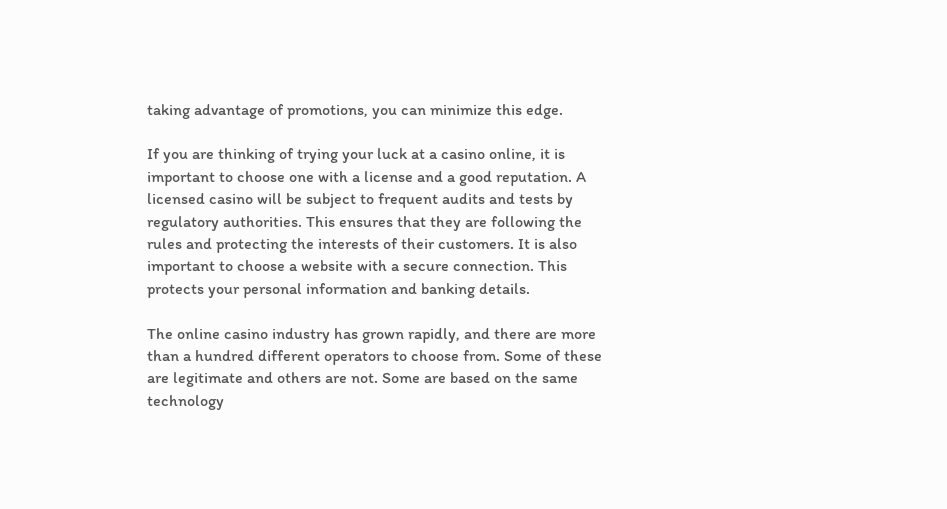taking advantage of promotions, you can minimize this edge.

If you are thinking of trying your luck at a casino online, it is important to choose one with a license and a good reputation. A licensed casino will be subject to frequent audits and tests by regulatory authorities. This ensures that they are following the rules and protecting the interests of their customers. It is also important to choose a website with a secure connection. This protects your personal information and banking details.

The online casino industry has grown rapidly, and there are more than a hundred different operators to choose from. Some of these are legitimate and others are not. Some are based on the same technology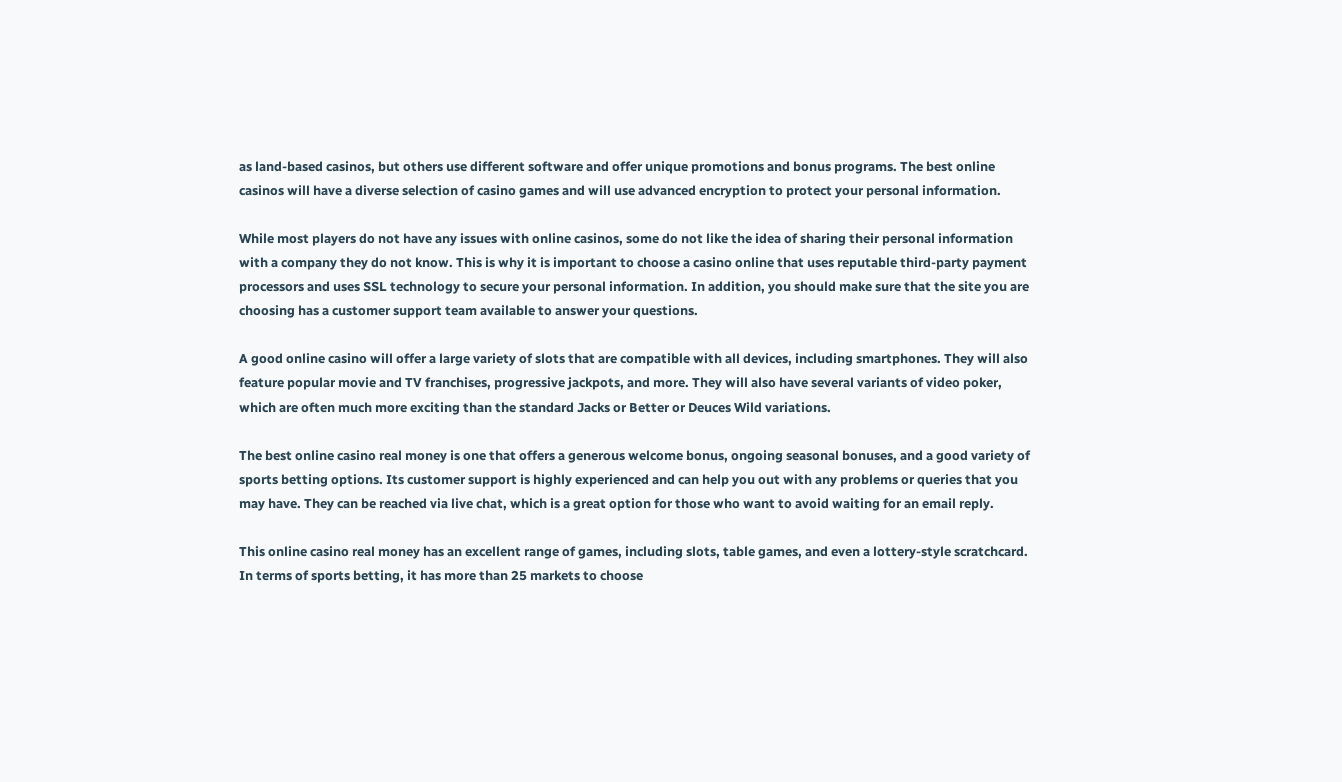as land-based casinos, but others use different software and offer unique promotions and bonus programs. The best online casinos will have a diverse selection of casino games and will use advanced encryption to protect your personal information.

While most players do not have any issues with online casinos, some do not like the idea of sharing their personal information with a company they do not know. This is why it is important to choose a casino online that uses reputable third-party payment processors and uses SSL technology to secure your personal information. In addition, you should make sure that the site you are choosing has a customer support team available to answer your questions.

A good online casino will offer a large variety of slots that are compatible with all devices, including smartphones. They will also feature popular movie and TV franchises, progressive jackpots, and more. They will also have several variants of video poker, which are often much more exciting than the standard Jacks or Better or Deuces Wild variations.

The best online casino real money is one that offers a generous welcome bonus, ongoing seasonal bonuses, and a good variety of sports betting options. Its customer support is highly experienced and can help you out with any problems or queries that you may have. They can be reached via live chat, which is a great option for those who want to avoid waiting for an email reply.

This online casino real money has an excellent range of games, including slots, table games, and even a lottery-style scratchcard. In terms of sports betting, it has more than 25 markets to choose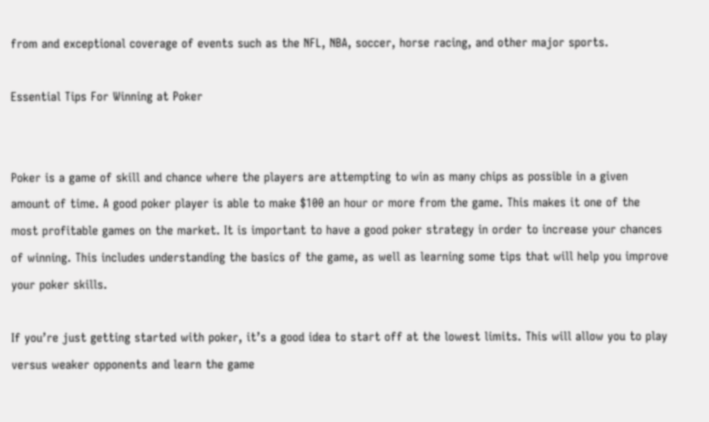from and exceptional coverage of events such as the NFL, NBA, soccer, horse racing, and other major sports.

Essential Tips For Winning at Poker


Poker is a game of skill and chance where the players are attempting to win as many chips as possible in a given amount of time. A good poker player is able to make $100 an hour or more from the game. This makes it one of the most profitable games on the market. It is important to have a good poker strategy in order to increase your chances of winning. This includes understanding the basics of the game, as well as learning some tips that will help you improve your poker skills.

If you’re just getting started with poker, it’s a good idea to start off at the lowest limits. This will allow you to play versus weaker opponents and learn the game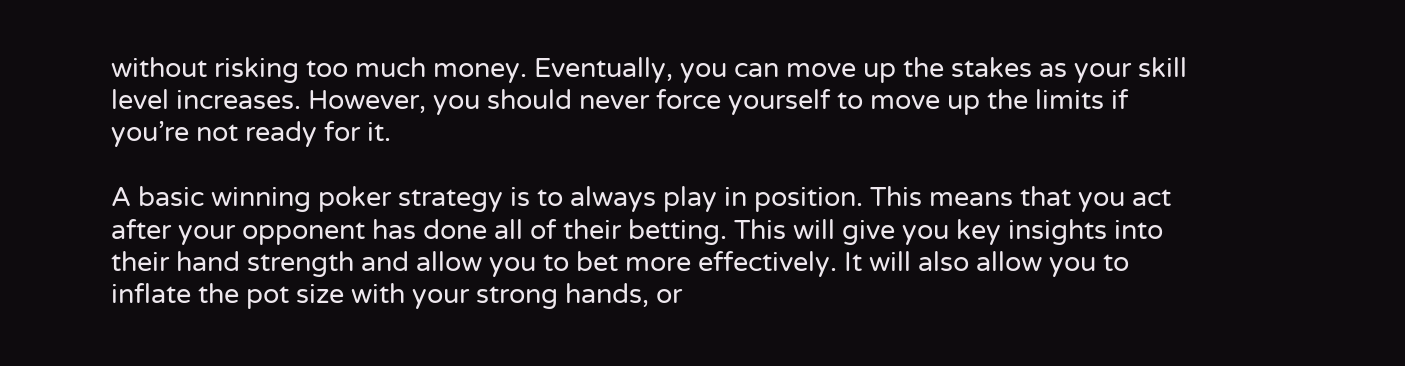without risking too much money. Eventually, you can move up the stakes as your skill level increases. However, you should never force yourself to move up the limits if you’re not ready for it.

A basic winning poker strategy is to always play in position. This means that you act after your opponent has done all of their betting. This will give you key insights into their hand strength and allow you to bet more effectively. It will also allow you to inflate the pot size with your strong hands, or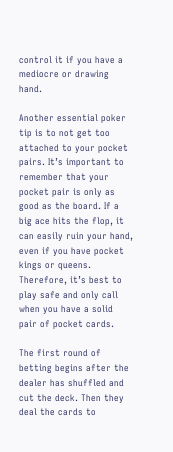control it if you have a mediocre or drawing hand.

Another essential poker tip is to not get too attached to your pocket pairs. It’s important to remember that your pocket pair is only as good as the board. If a big ace hits the flop, it can easily ruin your hand, even if you have pocket kings or queens. Therefore, it’s best to play safe and only call when you have a solid pair of pocket cards.

The first round of betting begins after the dealer has shuffled and cut the deck. Then they deal the cards to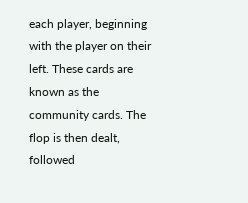each player, beginning with the player on their left. These cards are known as the community cards. The flop is then dealt, followed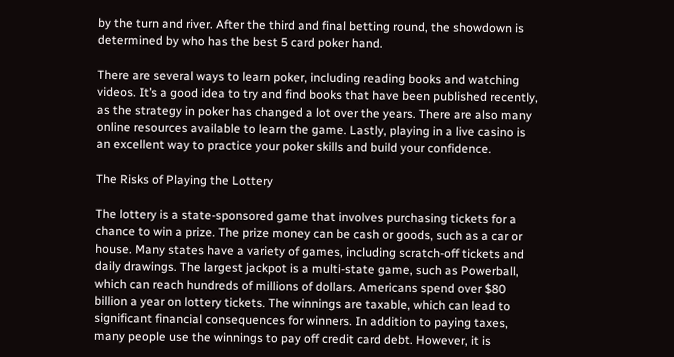by the turn and river. After the third and final betting round, the showdown is determined by who has the best 5 card poker hand.

There are several ways to learn poker, including reading books and watching videos. It’s a good idea to try and find books that have been published recently, as the strategy in poker has changed a lot over the years. There are also many online resources available to learn the game. Lastly, playing in a live casino is an excellent way to practice your poker skills and build your confidence.

The Risks of Playing the Lottery

The lottery is a state-sponsored game that involves purchasing tickets for a chance to win a prize. The prize money can be cash or goods, such as a car or house. Many states have a variety of games, including scratch-off tickets and daily drawings. The largest jackpot is a multi-state game, such as Powerball, which can reach hundreds of millions of dollars. Americans spend over $80 billion a year on lottery tickets. The winnings are taxable, which can lead to significant financial consequences for winners. In addition to paying taxes, many people use the winnings to pay off credit card debt. However, it is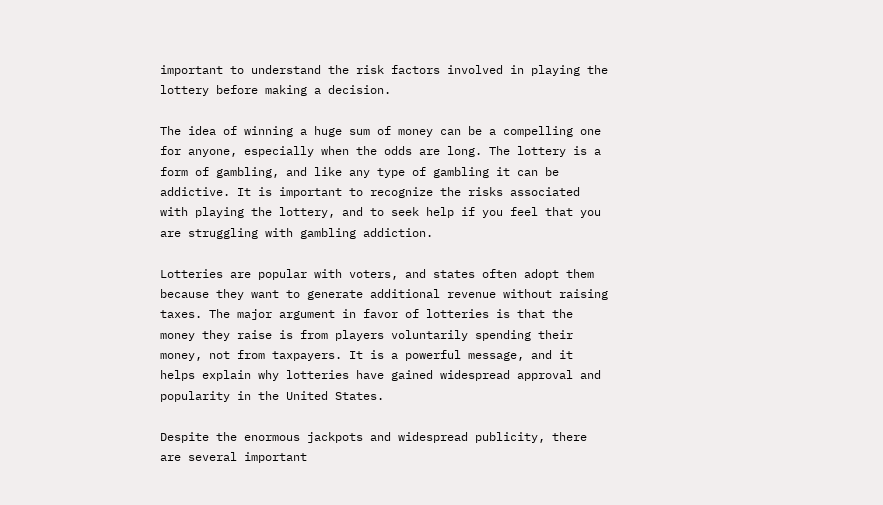important to understand the risk factors involved in playing the lottery before making a decision.

The idea of winning a huge sum of money can be a compelling one for anyone, especially when the odds are long. The lottery is a form of gambling, and like any type of gambling it can be addictive. It is important to recognize the risks associated with playing the lottery, and to seek help if you feel that you are struggling with gambling addiction.

Lotteries are popular with voters, and states often adopt them because they want to generate additional revenue without raising taxes. The major argument in favor of lotteries is that the money they raise is from players voluntarily spending their money, not from taxpayers. It is a powerful message, and it helps explain why lotteries have gained widespread approval and popularity in the United States.

Despite the enormous jackpots and widespread publicity, there are several important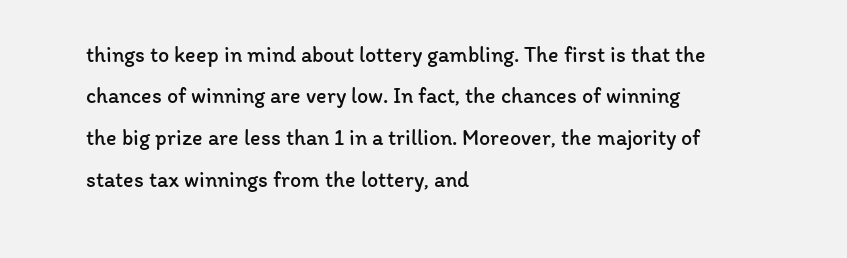things to keep in mind about lottery gambling. The first is that the chances of winning are very low. In fact, the chances of winning the big prize are less than 1 in a trillion. Moreover, the majority of states tax winnings from the lottery, and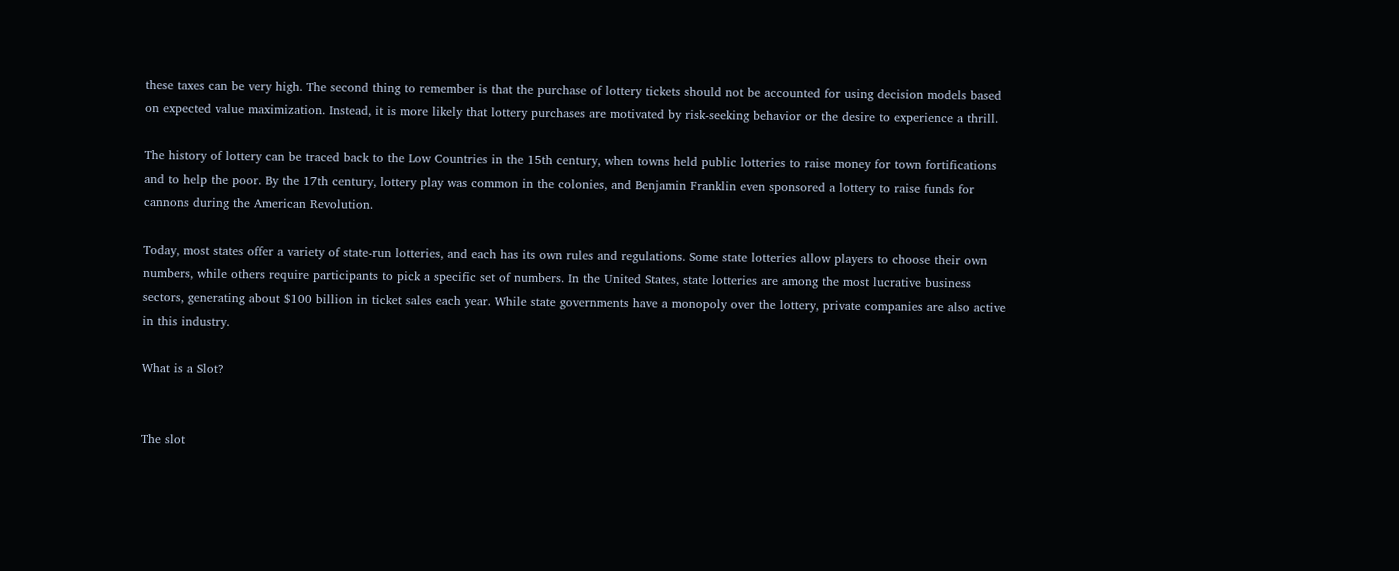these taxes can be very high. The second thing to remember is that the purchase of lottery tickets should not be accounted for using decision models based on expected value maximization. Instead, it is more likely that lottery purchases are motivated by risk-seeking behavior or the desire to experience a thrill.

The history of lottery can be traced back to the Low Countries in the 15th century, when towns held public lotteries to raise money for town fortifications and to help the poor. By the 17th century, lottery play was common in the colonies, and Benjamin Franklin even sponsored a lottery to raise funds for cannons during the American Revolution.

Today, most states offer a variety of state-run lotteries, and each has its own rules and regulations. Some state lotteries allow players to choose their own numbers, while others require participants to pick a specific set of numbers. In the United States, state lotteries are among the most lucrative business sectors, generating about $100 billion in ticket sales each year. While state governments have a monopoly over the lottery, private companies are also active in this industry.

What is a Slot?


The slot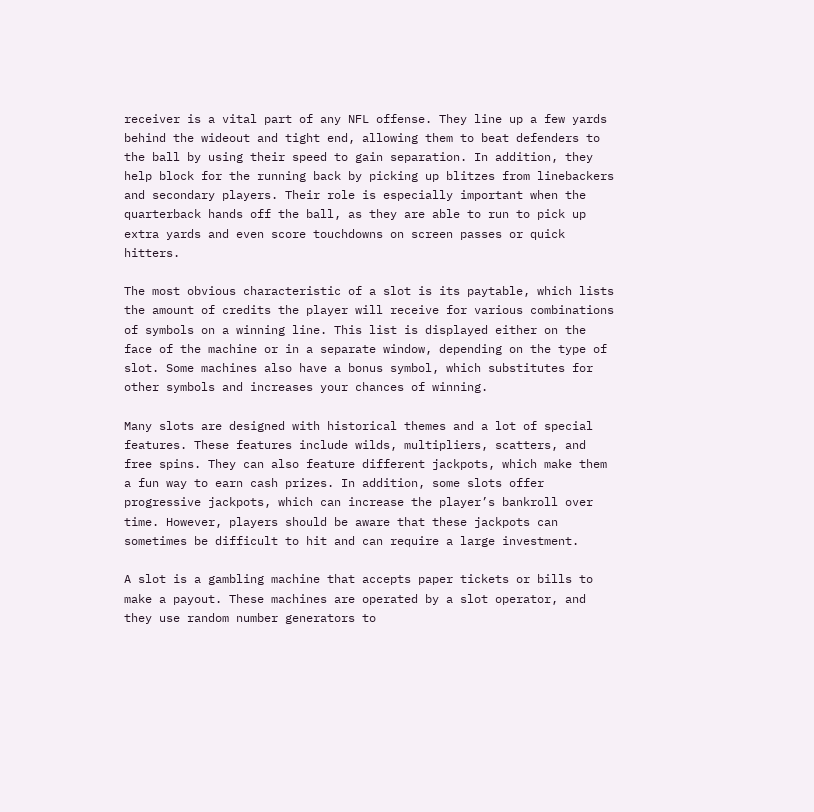receiver is a vital part of any NFL offense. They line up a few yards behind the wideout and tight end, allowing them to beat defenders to the ball by using their speed to gain separation. In addition, they help block for the running back by picking up blitzes from linebackers and secondary players. Their role is especially important when the quarterback hands off the ball, as they are able to run to pick up extra yards and even score touchdowns on screen passes or quick hitters.

The most obvious characteristic of a slot is its paytable, which lists the amount of credits the player will receive for various combinations of symbols on a winning line. This list is displayed either on the face of the machine or in a separate window, depending on the type of slot. Some machines also have a bonus symbol, which substitutes for other symbols and increases your chances of winning.

Many slots are designed with historical themes and a lot of special features. These features include wilds, multipliers, scatters, and free spins. They can also feature different jackpots, which make them a fun way to earn cash prizes. In addition, some slots offer progressive jackpots, which can increase the player’s bankroll over time. However, players should be aware that these jackpots can sometimes be difficult to hit and can require a large investment.

A slot is a gambling machine that accepts paper tickets or bills to make a payout. These machines are operated by a slot operator, and they use random number generators to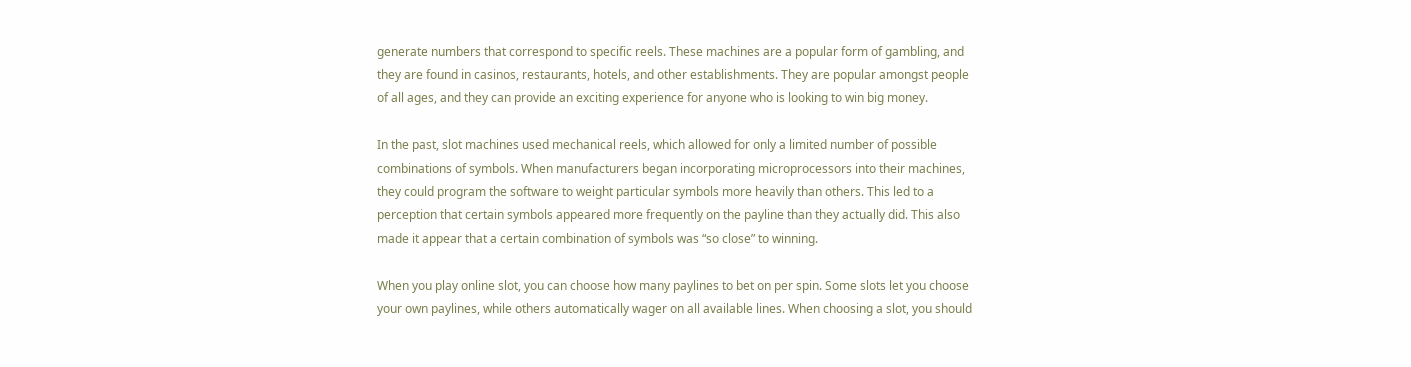generate numbers that correspond to specific reels. These machines are a popular form of gambling, and they are found in casinos, restaurants, hotels, and other establishments. They are popular amongst people of all ages, and they can provide an exciting experience for anyone who is looking to win big money.

In the past, slot machines used mechanical reels, which allowed for only a limited number of possible combinations of symbols. When manufacturers began incorporating microprocessors into their machines, they could program the software to weight particular symbols more heavily than others. This led to a perception that certain symbols appeared more frequently on the payline than they actually did. This also made it appear that a certain combination of symbols was “so close” to winning.

When you play online slot, you can choose how many paylines to bet on per spin. Some slots let you choose your own paylines, while others automatically wager on all available lines. When choosing a slot, you should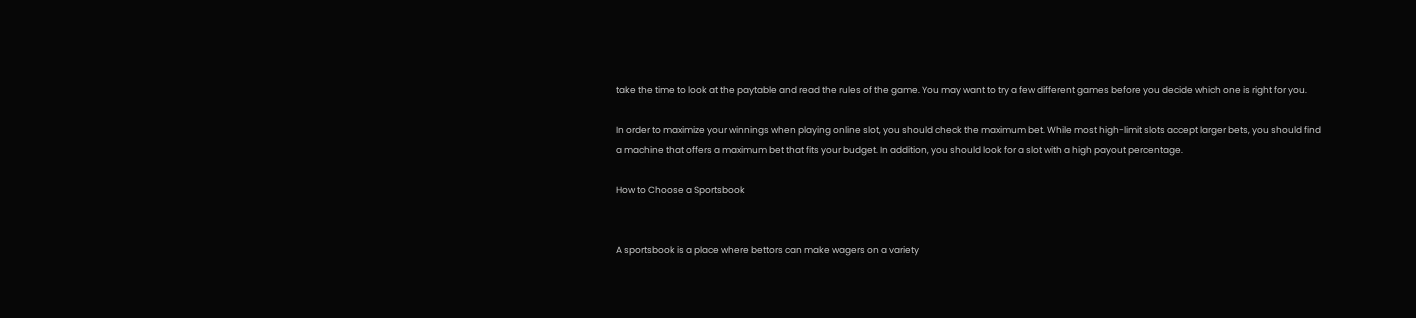take the time to look at the paytable and read the rules of the game. You may want to try a few different games before you decide which one is right for you.

In order to maximize your winnings when playing online slot, you should check the maximum bet. While most high-limit slots accept larger bets, you should find a machine that offers a maximum bet that fits your budget. In addition, you should look for a slot with a high payout percentage.

How to Choose a Sportsbook


A sportsbook is a place where bettors can make wagers on a variety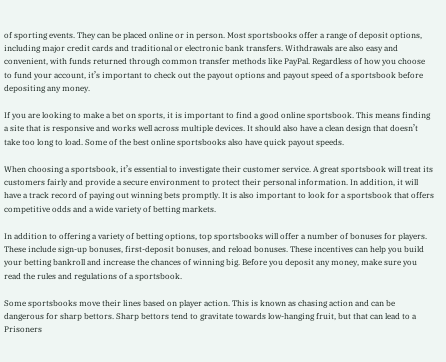of sporting events. They can be placed online or in person. Most sportsbooks offer a range of deposit options, including major credit cards and traditional or electronic bank transfers. Withdrawals are also easy and convenient, with funds returned through common transfer methods like PayPal. Regardless of how you choose to fund your account, it’s important to check out the payout options and payout speed of a sportsbook before depositing any money.

If you are looking to make a bet on sports, it is important to find a good online sportsbook. This means finding a site that is responsive and works well across multiple devices. It should also have a clean design that doesn’t take too long to load. Some of the best online sportsbooks also have quick payout speeds.

When choosing a sportsbook, it’s essential to investigate their customer service. A great sportsbook will treat its customers fairly and provide a secure environment to protect their personal information. In addition, it will have a track record of paying out winning bets promptly. It is also important to look for a sportsbook that offers competitive odds and a wide variety of betting markets.

In addition to offering a variety of betting options, top sportsbooks will offer a number of bonuses for players. These include sign-up bonuses, first-deposit bonuses, and reload bonuses. These incentives can help you build your betting bankroll and increase the chances of winning big. Before you deposit any money, make sure you read the rules and regulations of a sportsbook.

Some sportsbooks move their lines based on player action. This is known as chasing action and can be dangerous for sharp bettors. Sharp bettors tend to gravitate towards low-hanging fruit, but that can lead to a Prisoners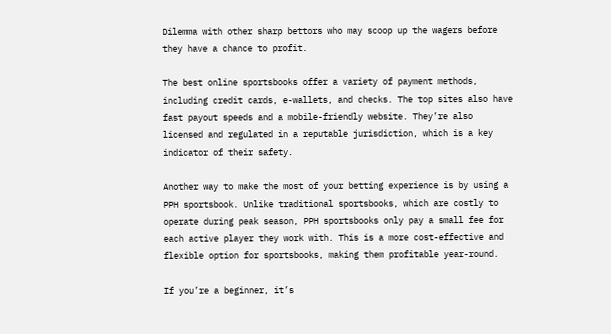Dilemma with other sharp bettors who may scoop up the wagers before they have a chance to profit.

The best online sportsbooks offer a variety of payment methods, including credit cards, e-wallets, and checks. The top sites also have fast payout speeds and a mobile-friendly website. They’re also licensed and regulated in a reputable jurisdiction, which is a key indicator of their safety.

Another way to make the most of your betting experience is by using a PPH sportsbook. Unlike traditional sportsbooks, which are costly to operate during peak season, PPH sportsbooks only pay a small fee for each active player they work with. This is a more cost-effective and flexible option for sportsbooks, making them profitable year-round.

If you’re a beginner, it’s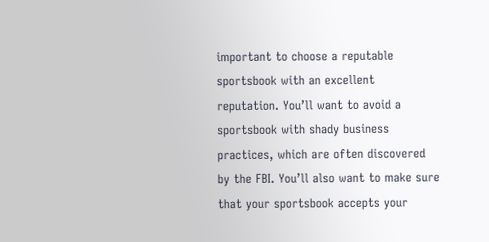important to choose a reputable sportsbook with an excellent reputation. You’ll want to avoid a sportsbook with shady business practices, which are often discovered by the FBI. You’ll also want to make sure that your sportsbook accepts your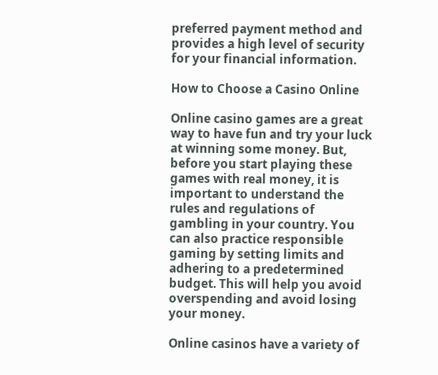preferred payment method and provides a high level of security for your financial information.

How to Choose a Casino Online

Online casino games are a great way to have fun and try your luck at winning some money. But, before you start playing these games with real money, it is important to understand the rules and regulations of gambling in your country. You can also practice responsible gaming by setting limits and adhering to a predetermined budget. This will help you avoid overspending and avoid losing your money.

Online casinos have a variety of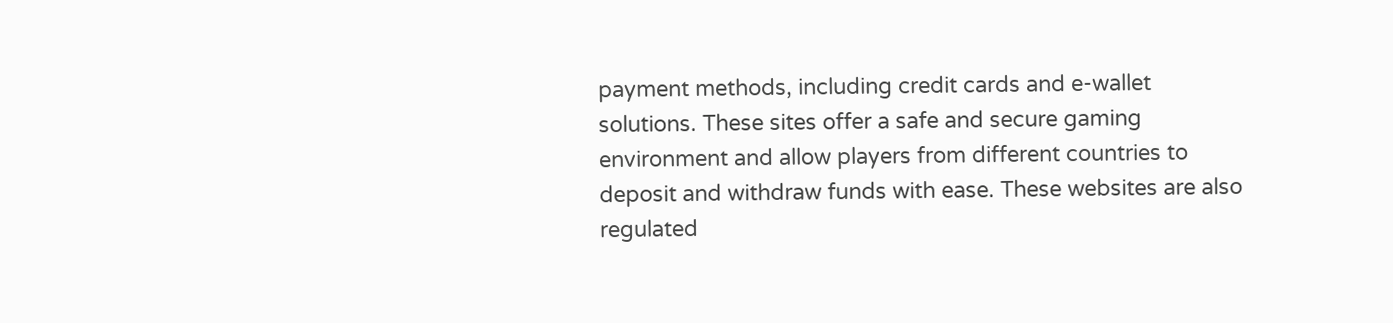payment methods, including credit cards and e-wallet solutions. These sites offer a safe and secure gaming environment and allow players from different countries to deposit and withdraw funds with ease. These websites are also regulated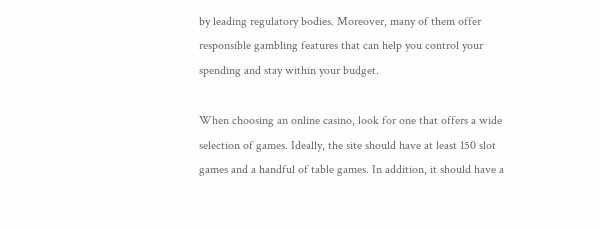by leading regulatory bodies. Moreover, many of them offer responsible gambling features that can help you control your spending and stay within your budget.

When choosing an online casino, look for one that offers a wide selection of games. Ideally, the site should have at least 150 slot games and a handful of table games. In addition, it should have a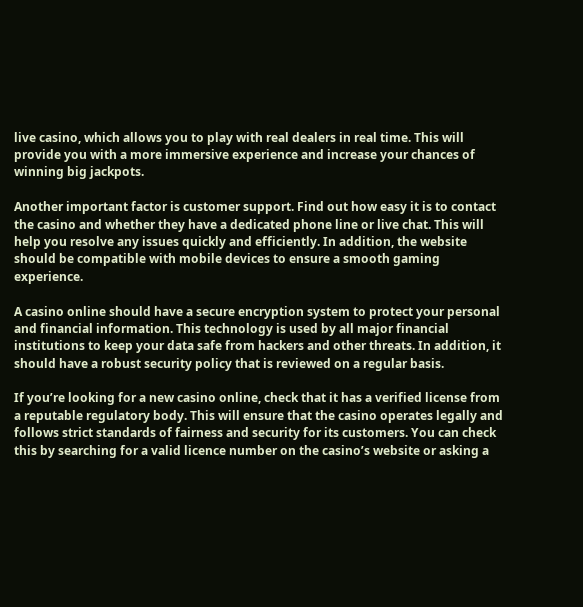live casino, which allows you to play with real dealers in real time. This will provide you with a more immersive experience and increase your chances of winning big jackpots.

Another important factor is customer support. Find out how easy it is to contact the casino and whether they have a dedicated phone line or live chat. This will help you resolve any issues quickly and efficiently. In addition, the website should be compatible with mobile devices to ensure a smooth gaming experience.

A casino online should have a secure encryption system to protect your personal and financial information. This technology is used by all major financial institutions to keep your data safe from hackers and other threats. In addition, it should have a robust security policy that is reviewed on a regular basis.

If you’re looking for a new casino online, check that it has a verified license from a reputable regulatory body. This will ensure that the casino operates legally and follows strict standards of fairness and security for its customers. You can check this by searching for a valid licence number on the casino’s website or asking a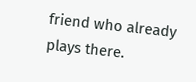friend who already plays there.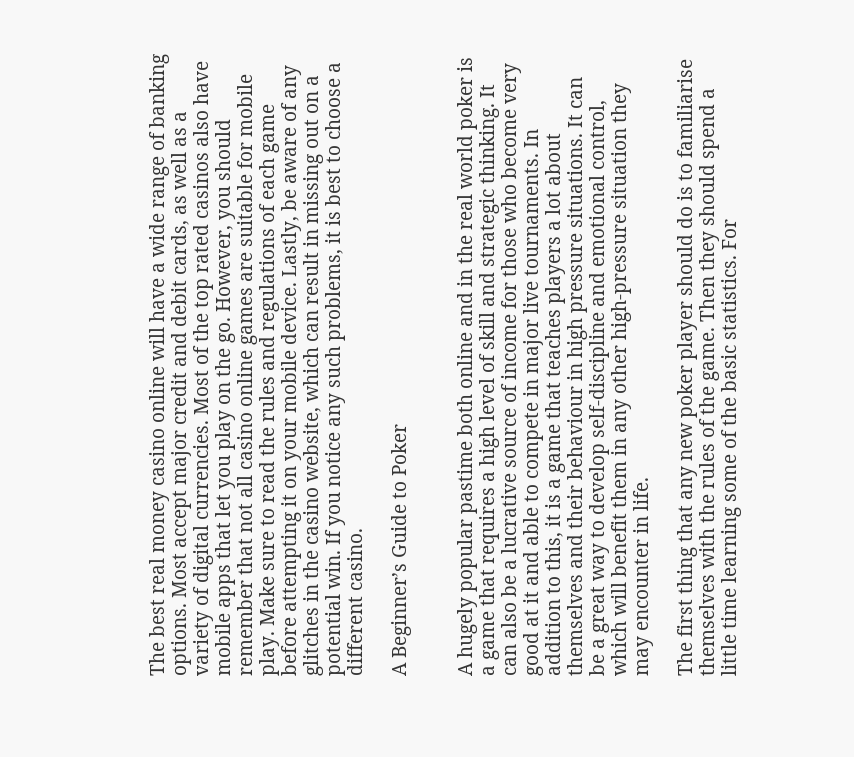The best real money casino online will have a wide range of banking options. Most accept major credit and debit cards, as well as a variety of digital currencies. Most of the top rated casinos also have mobile apps that let you play on the go. However, you should remember that not all casino online games are suitable for mobile play. Make sure to read the rules and regulations of each game before attempting it on your mobile device. Lastly, be aware of any glitches in the casino website, which can result in missing out on a potential win. If you notice any such problems, it is best to choose a different casino.

A Beginner’s Guide to Poker


A hugely popular pastime both online and in the real world poker is a game that requires a high level of skill and strategic thinking. It can also be a lucrative source of income for those who become very good at it and able to compete in major live tournaments. In addition to this, it is a game that teaches players a lot about themselves and their behaviour in high pressure situations. It can be a great way to develop self-discipline and emotional control, which will benefit them in any other high-pressure situation they may encounter in life.

The first thing that any new poker player should do is to familiarise themselves with the rules of the game. Then they should spend a little time learning some of the basic statistics. For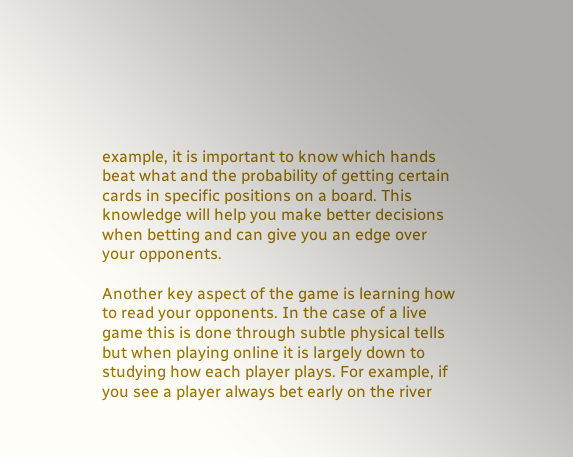example, it is important to know which hands beat what and the probability of getting certain cards in specific positions on a board. This knowledge will help you make better decisions when betting and can give you an edge over your opponents.

Another key aspect of the game is learning how to read your opponents. In the case of a live game this is done through subtle physical tells but when playing online it is largely down to studying how each player plays. For example, if you see a player always bet early on the river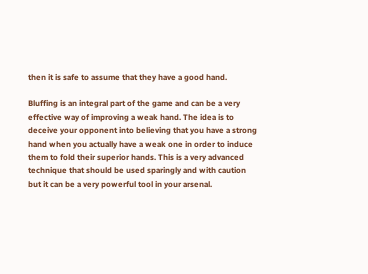then it is safe to assume that they have a good hand.

Bluffing is an integral part of the game and can be a very effective way of improving a weak hand. The idea is to deceive your opponent into believing that you have a strong hand when you actually have a weak one in order to induce them to fold their superior hands. This is a very advanced technique that should be used sparingly and with caution but it can be a very powerful tool in your arsenal.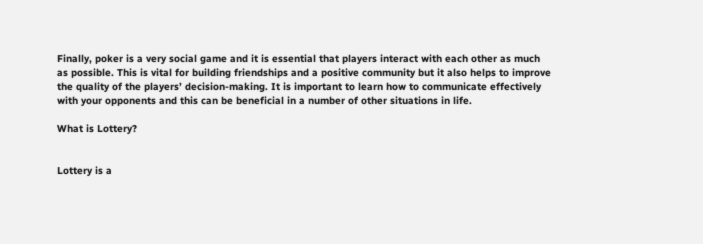Finally, poker is a very social game and it is essential that players interact with each other as much as possible. This is vital for building friendships and a positive community but it also helps to improve the quality of the players’ decision-making. It is important to learn how to communicate effectively with your opponents and this can be beneficial in a number of other situations in life.

What is Lottery?


Lottery is a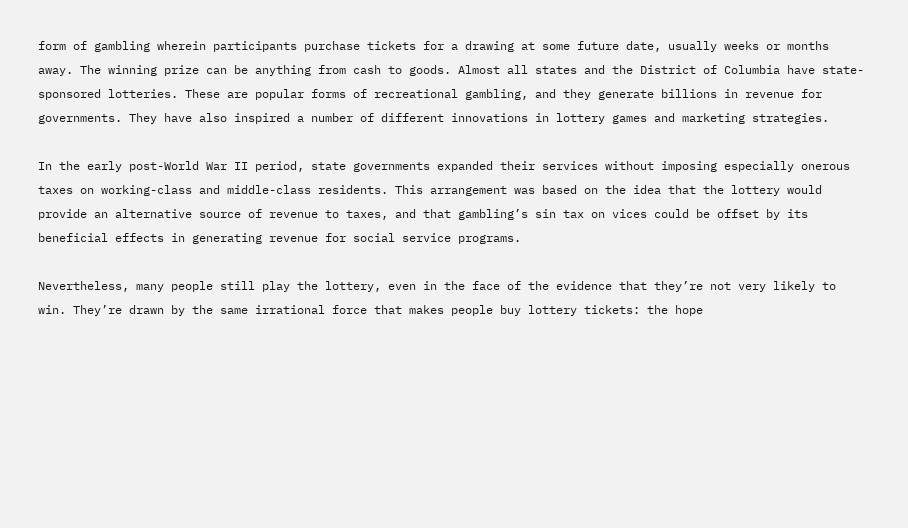form of gambling wherein participants purchase tickets for a drawing at some future date, usually weeks or months away. The winning prize can be anything from cash to goods. Almost all states and the District of Columbia have state-sponsored lotteries. These are popular forms of recreational gambling, and they generate billions in revenue for governments. They have also inspired a number of different innovations in lottery games and marketing strategies.

In the early post-World War II period, state governments expanded their services without imposing especially onerous taxes on working-class and middle-class residents. This arrangement was based on the idea that the lottery would provide an alternative source of revenue to taxes, and that gambling’s sin tax on vices could be offset by its beneficial effects in generating revenue for social service programs.

Nevertheless, many people still play the lottery, even in the face of the evidence that they’re not very likely to win. They’re drawn by the same irrational force that makes people buy lottery tickets: the hope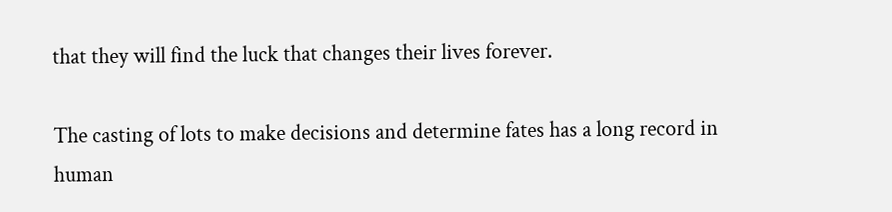that they will find the luck that changes their lives forever.

The casting of lots to make decisions and determine fates has a long record in human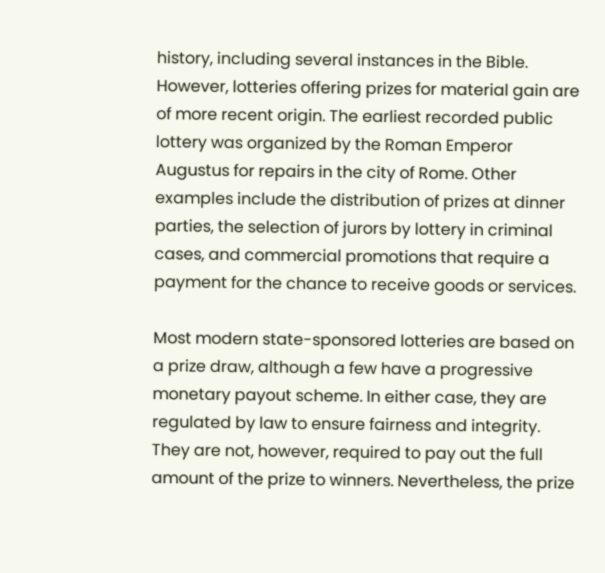history, including several instances in the Bible. However, lotteries offering prizes for material gain are of more recent origin. The earliest recorded public lottery was organized by the Roman Emperor Augustus for repairs in the city of Rome. Other examples include the distribution of prizes at dinner parties, the selection of jurors by lottery in criminal cases, and commercial promotions that require a payment for the chance to receive goods or services.

Most modern state-sponsored lotteries are based on a prize draw, although a few have a progressive monetary payout scheme. In either case, they are regulated by law to ensure fairness and integrity. They are not, however, required to pay out the full amount of the prize to winners. Nevertheless, the prize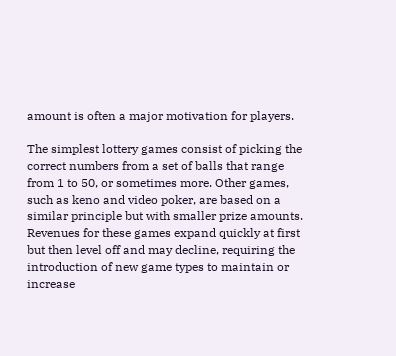amount is often a major motivation for players.

The simplest lottery games consist of picking the correct numbers from a set of balls that range from 1 to 50, or sometimes more. Other games, such as keno and video poker, are based on a similar principle but with smaller prize amounts. Revenues for these games expand quickly at first but then level off and may decline, requiring the introduction of new game types to maintain or increase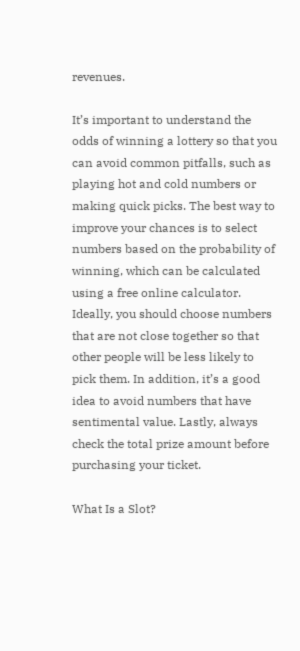revenues.

It’s important to understand the odds of winning a lottery so that you can avoid common pitfalls, such as playing hot and cold numbers or making quick picks. The best way to improve your chances is to select numbers based on the probability of winning, which can be calculated using a free online calculator. Ideally, you should choose numbers that are not close together so that other people will be less likely to pick them. In addition, it’s a good idea to avoid numbers that have sentimental value. Lastly, always check the total prize amount before purchasing your ticket.

What Is a Slot?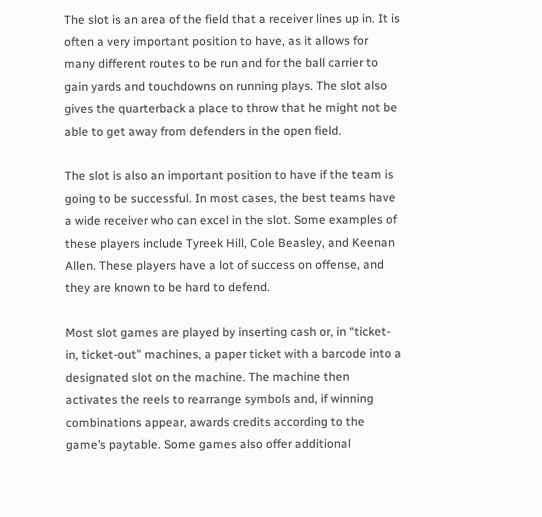The slot is an area of the field that a receiver lines up in. It is often a very important position to have, as it allows for many different routes to be run and for the ball carrier to gain yards and touchdowns on running plays. The slot also gives the quarterback a place to throw that he might not be able to get away from defenders in the open field.

The slot is also an important position to have if the team is going to be successful. In most cases, the best teams have a wide receiver who can excel in the slot. Some examples of these players include Tyreek Hill, Cole Beasley, and Keenan Allen. These players have a lot of success on offense, and they are known to be hard to defend.

Most slot games are played by inserting cash or, in “ticket-in, ticket-out” machines, a paper ticket with a barcode into a designated slot on the machine. The machine then activates the reels to rearrange symbols and, if winning combinations appear, awards credits according to the game’s paytable. Some games also offer additional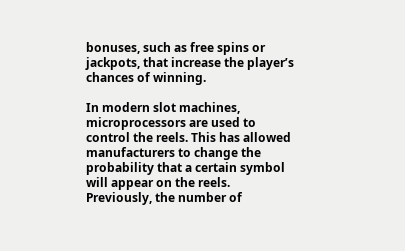bonuses, such as free spins or jackpots, that increase the player’s chances of winning.

In modern slot machines, microprocessors are used to control the reels. This has allowed manufacturers to change the probability that a certain symbol will appear on the reels. Previously, the number of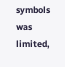symbols was limited,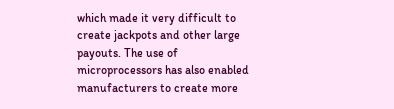which made it very difficult to create jackpots and other large payouts. The use of microprocessors has also enabled manufacturers to create more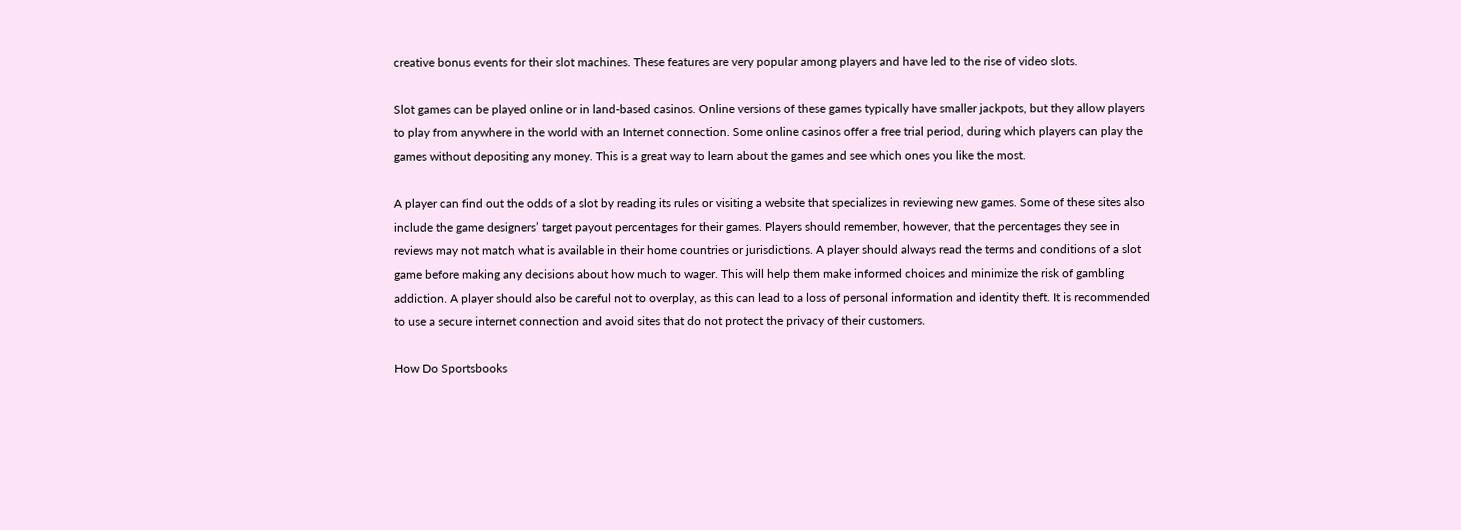creative bonus events for their slot machines. These features are very popular among players and have led to the rise of video slots.

Slot games can be played online or in land-based casinos. Online versions of these games typically have smaller jackpots, but they allow players to play from anywhere in the world with an Internet connection. Some online casinos offer a free trial period, during which players can play the games without depositing any money. This is a great way to learn about the games and see which ones you like the most.

A player can find out the odds of a slot by reading its rules or visiting a website that specializes in reviewing new games. Some of these sites also include the game designers’ target payout percentages for their games. Players should remember, however, that the percentages they see in reviews may not match what is available in their home countries or jurisdictions. A player should always read the terms and conditions of a slot game before making any decisions about how much to wager. This will help them make informed choices and minimize the risk of gambling addiction. A player should also be careful not to overplay, as this can lead to a loss of personal information and identity theft. It is recommended to use a secure internet connection and avoid sites that do not protect the privacy of their customers.

How Do Sportsbooks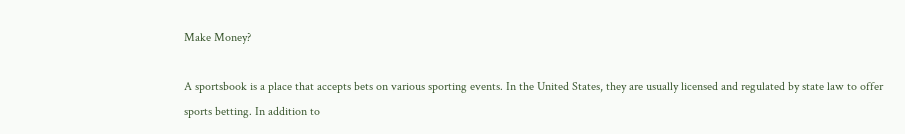Make Money?

A sportsbook is a place that accepts bets on various sporting events. In the United States, they are usually licensed and regulated by state law to offer sports betting. In addition to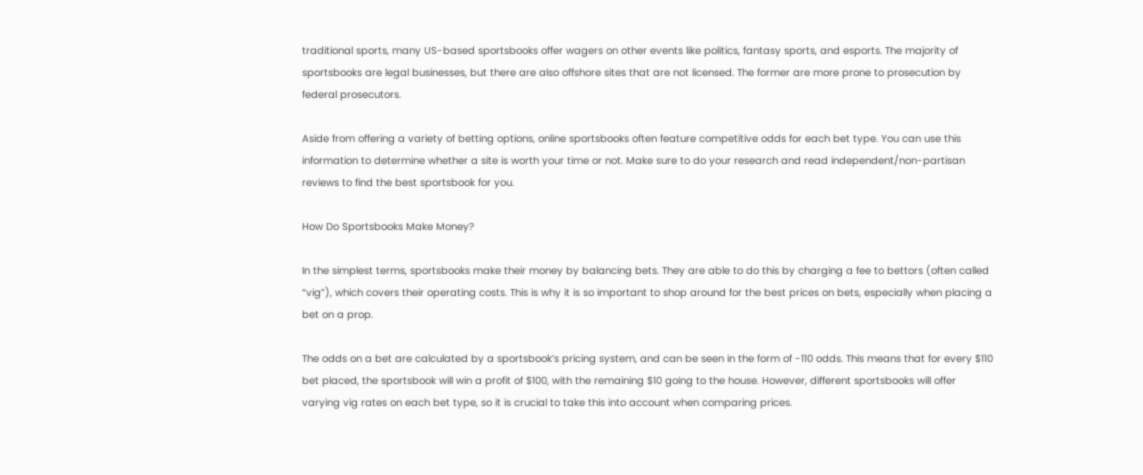traditional sports, many US-based sportsbooks offer wagers on other events like politics, fantasy sports, and esports. The majority of sportsbooks are legal businesses, but there are also offshore sites that are not licensed. The former are more prone to prosecution by federal prosecutors.

Aside from offering a variety of betting options, online sportsbooks often feature competitive odds for each bet type. You can use this information to determine whether a site is worth your time or not. Make sure to do your research and read independent/non-partisan reviews to find the best sportsbook for you.

How Do Sportsbooks Make Money?

In the simplest terms, sportsbooks make their money by balancing bets. They are able to do this by charging a fee to bettors (often called “vig”), which covers their operating costs. This is why it is so important to shop around for the best prices on bets, especially when placing a bet on a prop.

The odds on a bet are calculated by a sportsbook’s pricing system, and can be seen in the form of -110 odds. This means that for every $110 bet placed, the sportsbook will win a profit of $100, with the remaining $10 going to the house. However, different sportsbooks will offer varying vig rates on each bet type, so it is crucial to take this into account when comparing prices.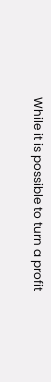While it is possible to turn a profit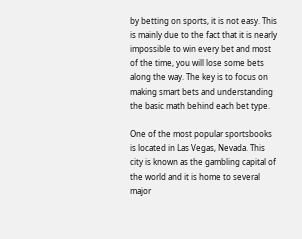by betting on sports, it is not easy. This is mainly due to the fact that it is nearly impossible to win every bet and most of the time, you will lose some bets along the way. The key is to focus on making smart bets and understanding the basic math behind each bet type.

One of the most popular sportsbooks is located in Las Vegas, Nevada. This city is known as the gambling capital of the world and it is home to several major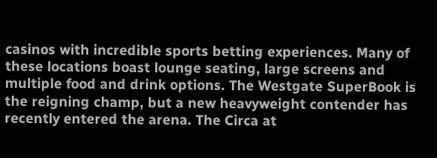casinos with incredible sports betting experiences. Many of these locations boast lounge seating, large screens and multiple food and drink options. The Westgate SuperBook is the reigning champ, but a new heavyweight contender has recently entered the arena. The Circa at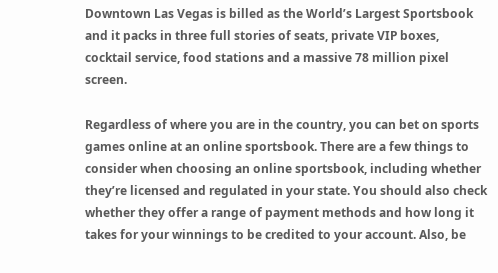Downtown Las Vegas is billed as the World’s Largest Sportsbook and it packs in three full stories of seats, private VIP boxes, cocktail service, food stations and a massive 78 million pixel screen.

Regardless of where you are in the country, you can bet on sports games online at an online sportsbook. There are a few things to consider when choosing an online sportsbook, including whether they’re licensed and regulated in your state. You should also check whether they offer a range of payment methods and how long it takes for your winnings to be credited to your account. Also, be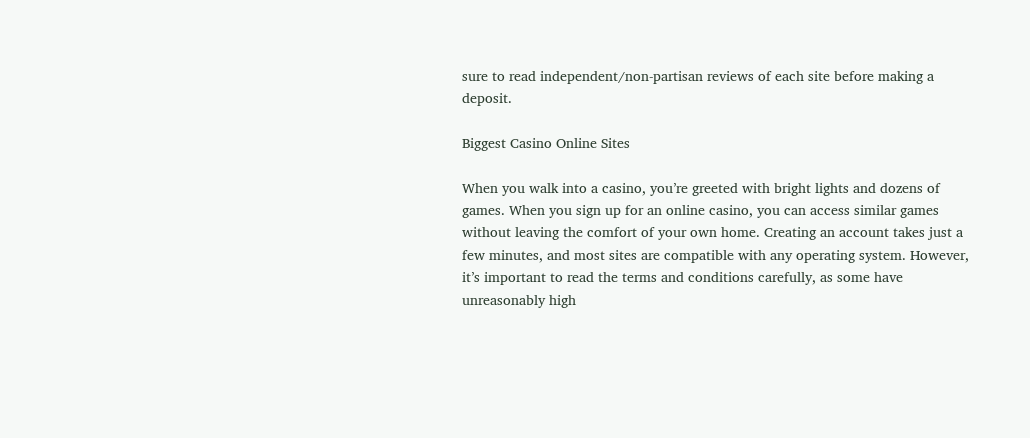sure to read independent/non-partisan reviews of each site before making a deposit.

Biggest Casino Online Sites

When you walk into a casino, you’re greeted with bright lights and dozens of games. When you sign up for an online casino, you can access similar games without leaving the comfort of your own home. Creating an account takes just a few minutes, and most sites are compatible with any operating system. However, it’s important to read the terms and conditions carefully, as some have unreasonably high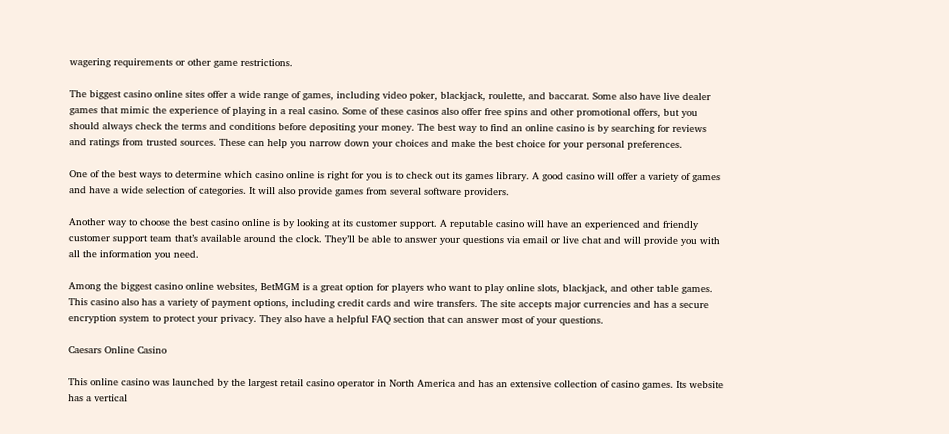wagering requirements or other game restrictions.

The biggest casino online sites offer a wide range of games, including video poker, blackjack, roulette, and baccarat. Some also have live dealer games that mimic the experience of playing in a real casino. Some of these casinos also offer free spins and other promotional offers, but you should always check the terms and conditions before depositing your money. The best way to find an online casino is by searching for reviews and ratings from trusted sources. These can help you narrow down your choices and make the best choice for your personal preferences.

One of the best ways to determine which casino online is right for you is to check out its games library. A good casino will offer a variety of games and have a wide selection of categories. It will also provide games from several software providers.

Another way to choose the best casino online is by looking at its customer support. A reputable casino will have an experienced and friendly customer support team that’s available around the clock. They’ll be able to answer your questions via email or live chat and will provide you with all the information you need.

Among the biggest casino online websites, BetMGM is a great option for players who want to play online slots, blackjack, and other table games. This casino also has a variety of payment options, including credit cards and wire transfers. The site accepts major currencies and has a secure encryption system to protect your privacy. They also have a helpful FAQ section that can answer most of your questions.

Caesars Online Casino

This online casino was launched by the largest retail casino operator in North America and has an extensive collection of casino games. Its website has a vertical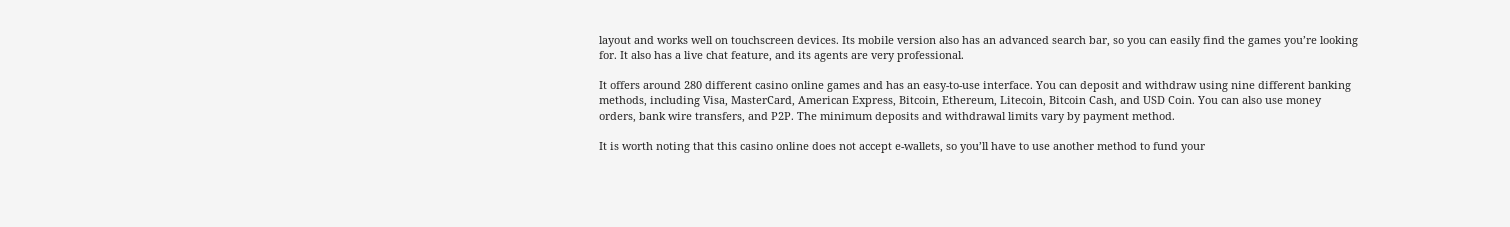layout and works well on touchscreen devices. Its mobile version also has an advanced search bar, so you can easily find the games you’re looking for. It also has a live chat feature, and its agents are very professional.

It offers around 280 different casino online games and has an easy-to-use interface. You can deposit and withdraw using nine different banking methods, including Visa, MasterCard, American Express, Bitcoin, Ethereum, Litecoin, Bitcoin Cash, and USD Coin. You can also use money orders, bank wire transfers, and P2P. The minimum deposits and withdrawal limits vary by payment method.

It is worth noting that this casino online does not accept e-wallets, so you’ll have to use another method to fund your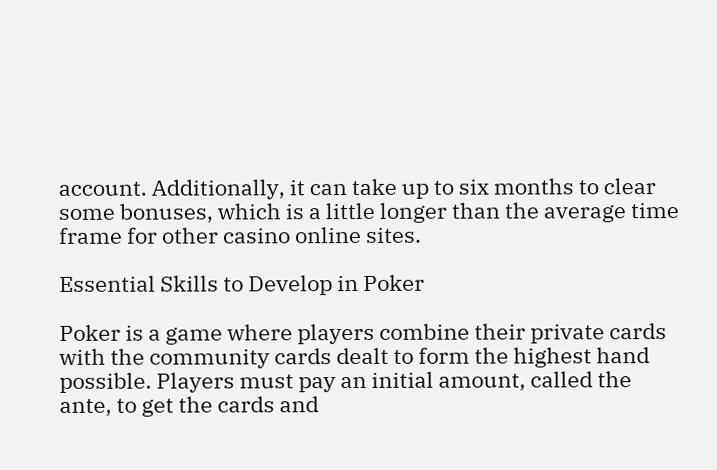account. Additionally, it can take up to six months to clear some bonuses, which is a little longer than the average time frame for other casino online sites.

Essential Skills to Develop in Poker

Poker is a game where players combine their private cards with the community cards dealt to form the highest hand possible. Players must pay an initial amount, called the ante, to get the cards and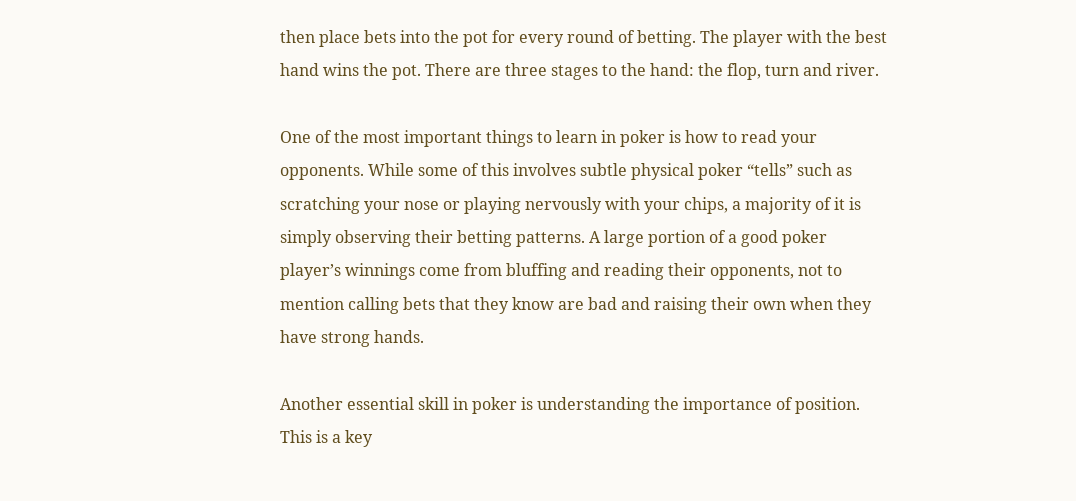then place bets into the pot for every round of betting. The player with the best hand wins the pot. There are three stages to the hand: the flop, turn and river.

One of the most important things to learn in poker is how to read your opponents. While some of this involves subtle physical poker “tells” such as scratching your nose or playing nervously with your chips, a majority of it is simply observing their betting patterns. A large portion of a good poker player’s winnings come from bluffing and reading their opponents, not to mention calling bets that they know are bad and raising their own when they have strong hands.

Another essential skill in poker is understanding the importance of position. This is a key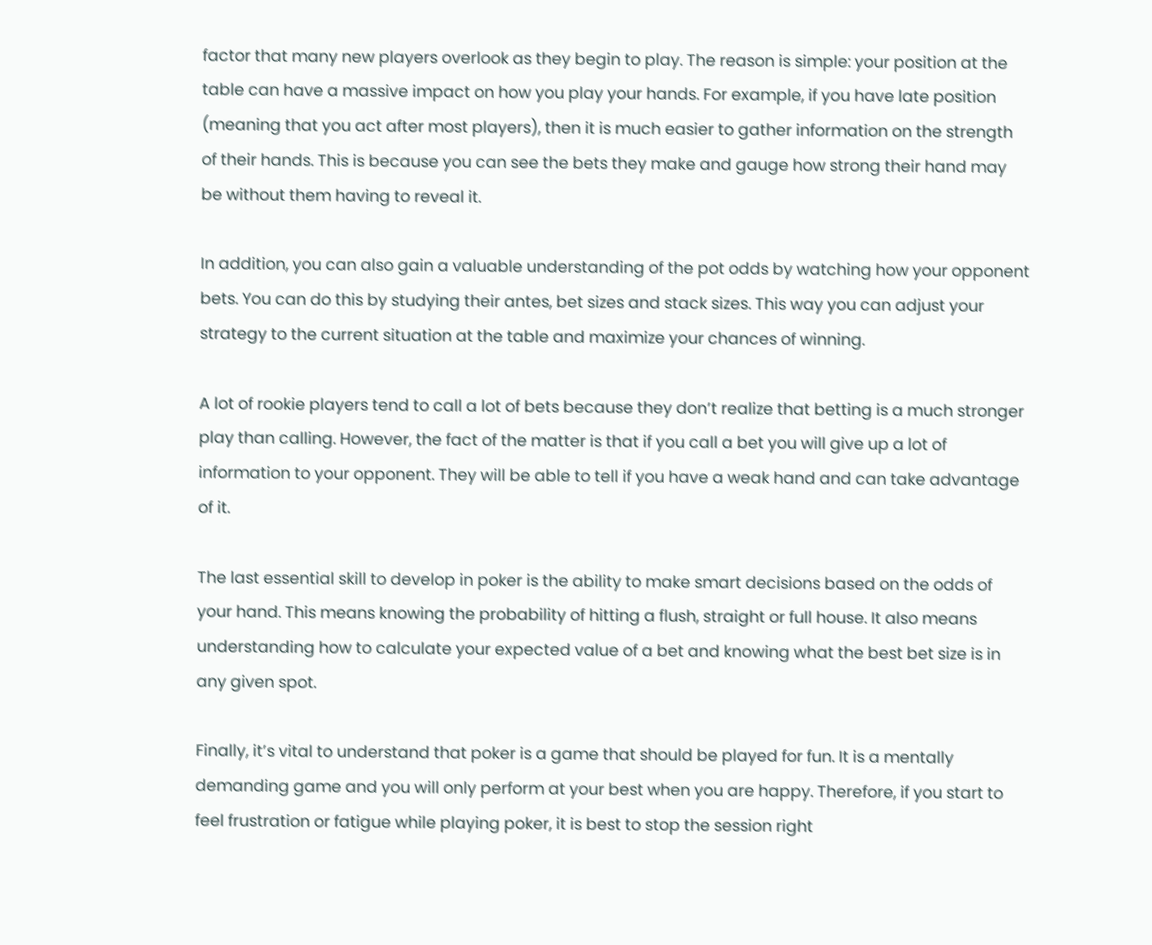factor that many new players overlook as they begin to play. The reason is simple: your position at the table can have a massive impact on how you play your hands. For example, if you have late position (meaning that you act after most players), then it is much easier to gather information on the strength of their hands. This is because you can see the bets they make and gauge how strong their hand may be without them having to reveal it.

In addition, you can also gain a valuable understanding of the pot odds by watching how your opponent bets. You can do this by studying their antes, bet sizes and stack sizes. This way you can adjust your strategy to the current situation at the table and maximize your chances of winning.

A lot of rookie players tend to call a lot of bets because they don’t realize that betting is a much stronger play than calling. However, the fact of the matter is that if you call a bet you will give up a lot of information to your opponent. They will be able to tell if you have a weak hand and can take advantage of it.

The last essential skill to develop in poker is the ability to make smart decisions based on the odds of your hand. This means knowing the probability of hitting a flush, straight or full house. It also means understanding how to calculate your expected value of a bet and knowing what the best bet size is in any given spot.

Finally, it’s vital to understand that poker is a game that should be played for fun. It is a mentally demanding game and you will only perform at your best when you are happy. Therefore, if you start to feel frustration or fatigue while playing poker, it is best to stop the session right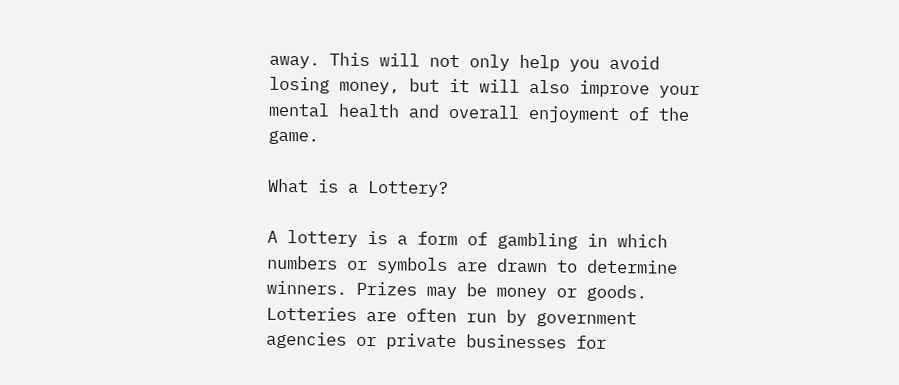away. This will not only help you avoid losing money, but it will also improve your mental health and overall enjoyment of the game.

What is a Lottery?

A lottery is a form of gambling in which numbers or symbols are drawn to determine winners. Prizes may be money or goods. Lotteries are often run by government agencies or private businesses for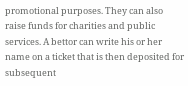promotional purposes. They can also raise funds for charities and public services. A bettor can write his or her name on a ticket that is then deposited for subsequent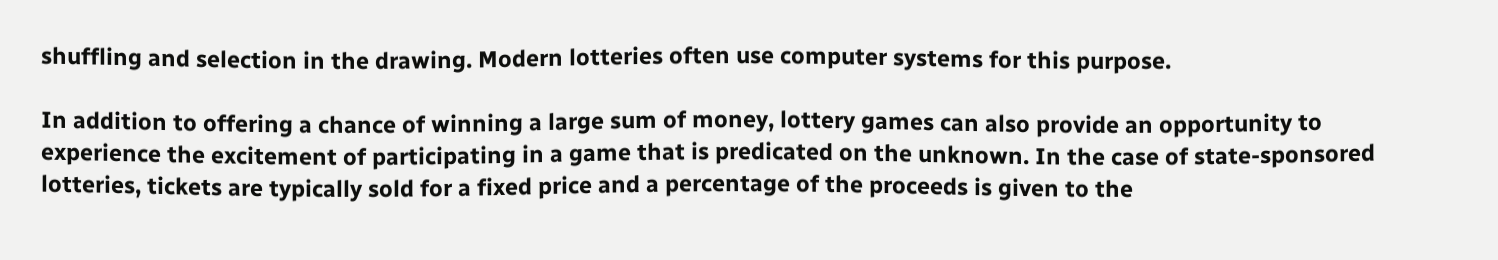shuffling and selection in the drawing. Modern lotteries often use computer systems for this purpose.

In addition to offering a chance of winning a large sum of money, lottery games can also provide an opportunity to experience the excitement of participating in a game that is predicated on the unknown. In the case of state-sponsored lotteries, tickets are typically sold for a fixed price and a percentage of the proceeds is given to the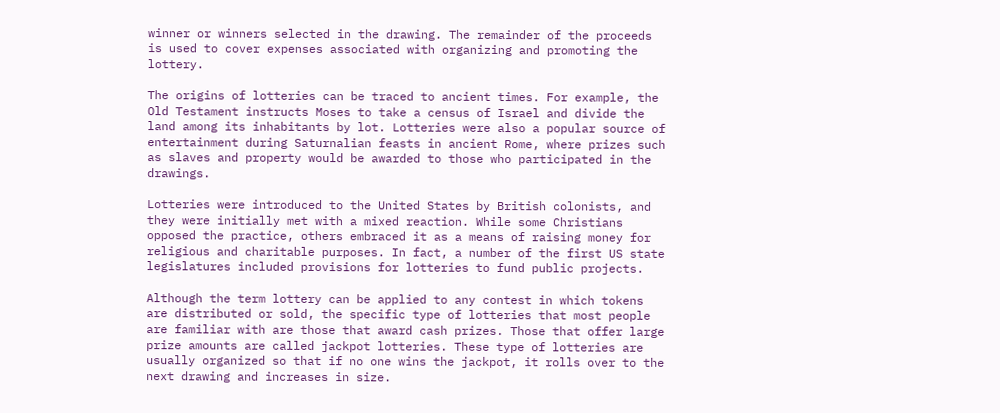winner or winners selected in the drawing. The remainder of the proceeds is used to cover expenses associated with organizing and promoting the lottery.

The origins of lotteries can be traced to ancient times. For example, the Old Testament instructs Moses to take a census of Israel and divide the land among its inhabitants by lot. Lotteries were also a popular source of entertainment during Saturnalian feasts in ancient Rome, where prizes such as slaves and property would be awarded to those who participated in the drawings.

Lotteries were introduced to the United States by British colonists, and they were initially met with a mixed reaction. While some Christians opposed the practice, others embraced it as a means of raising money for religious and charitable purposes. In fact, a number of the first US state legislatures included provisions for lotteries to fund public projects.

Although the term lottery can be applied to any contest in which tokens are distributed or sold, the specific type of lotteries that most people are familiar with are those that award cash prizes. Those that offer large prize amounts are called jackpot lotteries. These type of lotteries are usually organized so that if no one wins the jackpot, it rolls over to the next drawing and increases in size.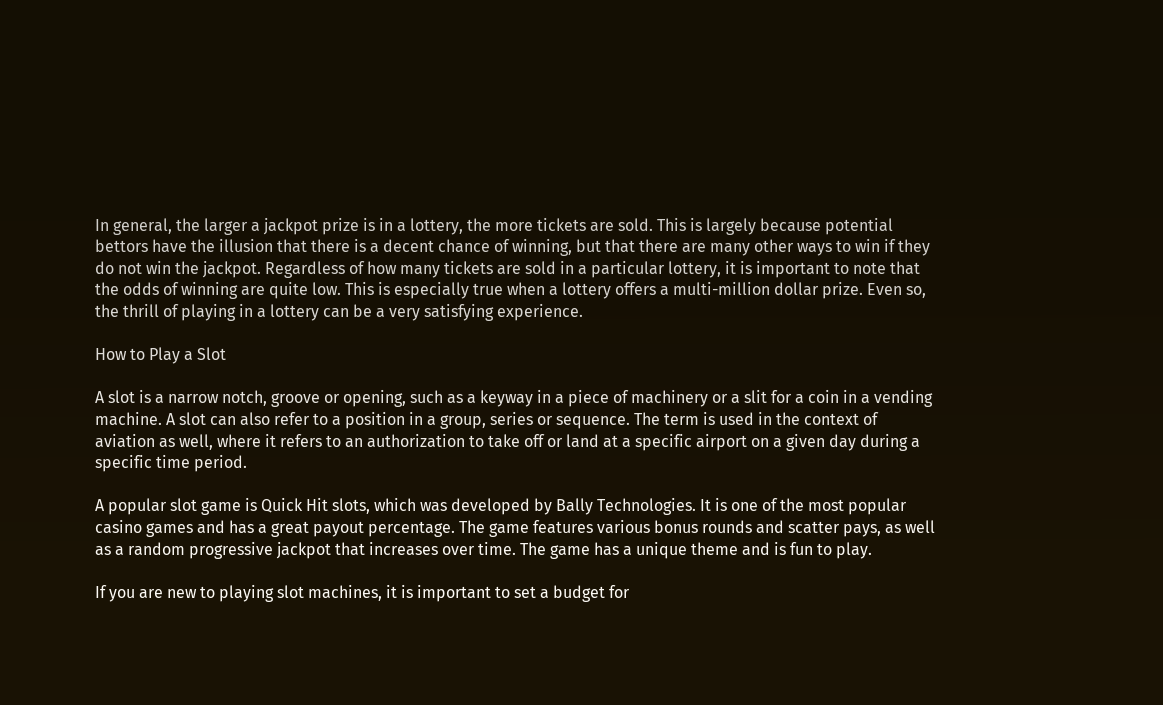In general, the larger a jackpot prize is in a lottery, the more tickets are sold. This is largely because potential bettors have the illusion that there is a decent chance of winning, but that there are many other ways to win if they do not win the jackpot. Regardless of how many tickets are sold in a particular lottery, it is important to note that the odds of winning are quite low. This is especially true when a lottery offers a multi-million dollar prize. Even so, the thrill of playing in a lottery can be a very satisfying experience.

How to Play a Slot

A slot is a narrow notch, groove or opening, such as a keyway in a piece of machinery or a slit for a coin in a vending machine. A slot can also refer to a position in a group, series or sequence. The term is used in the context of aviation as well, where it refers to an authorization to take off or land at a specific airport on a given day during a specific time period.

A popular slot game is Quick Hit slots, which was developed by Bally Technologies. It is one of the most popular casino games and has a great payout percentage. The game features various bonus rounds and scatter pays, as well as a random progressive jackpot that increases over time. The game has a unique theme and is fun to play.

If you are new to playing slot machines, it is important to set a budget for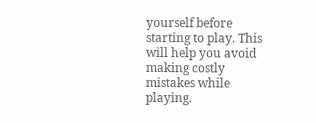yourself before starting to play. This will help you avoid making costly mistakes while playing.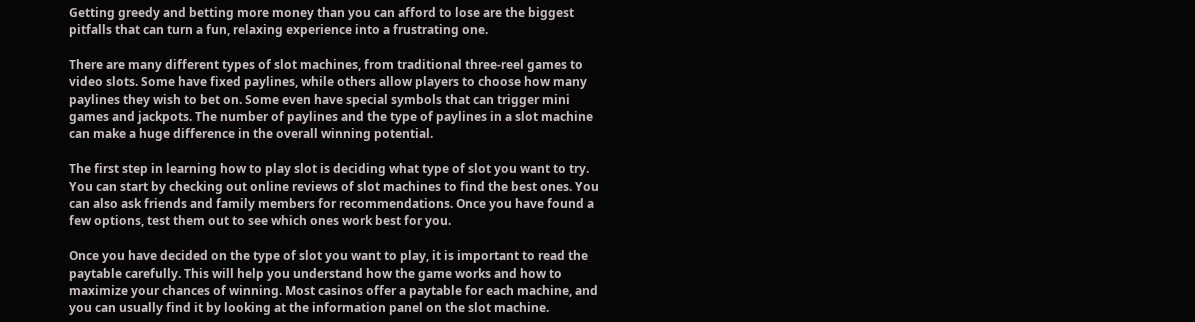Getting greedy and betting more money than you can afford to lose are the biggest pitfalls that can turn a fun, relaxing experience into a frustrating one.

There are many different types of slot machines, from traditional three-reel games to video slots. Some have fixed paylines, while others allow players to choose how many paylines they wish to bet on. Some even have special symbols that can trigger mini games and jackpots. The number of paylines and the type of paylines in a slot machine can make a huge difference in the overall winning potential.

The first step in learning how to play slot is deciding what type of slot you want to try. You can start by checking out online reviews of slot machines to find the best ones. You can also ask friends and family members for recommendations. Once you have found a few options, test them out to see which ones work best for you.

Once you have decided on the type of slot you want to play, it is important to read the paytable carefully. This will help you understand how the game works and how to maximize your chances of winning. Most casinos offer a paytable for each machine, and you can usually find it by looking at the information panel on the slot machine.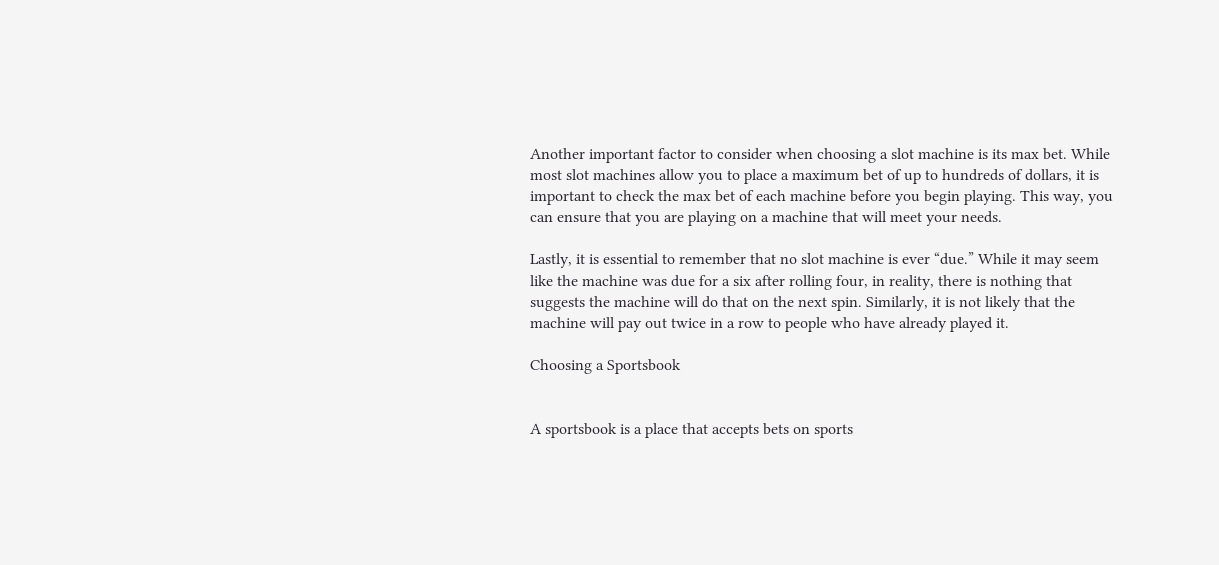Another important factor to consider when choosing a slot machine is its max bet. While most slot machines allow you to place a maximum bet of up to hundreds of dollars, it is important to check the max bet of each machine before you begin playing. This way, you can ensure that you are playing on a machine that will meet your needs.

Lastly, it is essential to remember that no slot machine is ever “due.” While it may seem like the machine was due for a six after rolling four, in reality, there is nothing that suggests the machine will do that on the next spin. Similarly, it is not likely that the machine will pay out twice in a row to people who have already played it.

Choosing a Sportsbook


A sportsbook is a place that accepts bets on sports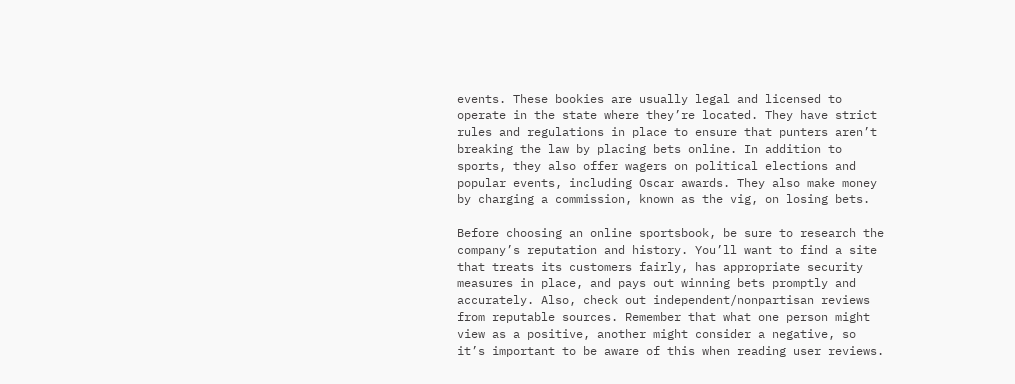events. These bookies are usually legal and licensed to operate in the state where they’re located. They have strict rules and regulations in place to ensure that punters aren’t breaking the law by placing bets online. In addition to sports, they also offer wagers on political elections and popular events, including Oscar awards. They also make money by charging a commission, known as the vig, on losing bets.

Before choosing an online sportsbook, be sure to research the company’s reputation and history. You’ll want to find a site that treats its customers fairly, has appropriate security measures in place, and pays out winning bets promptly and accurately. Also, check out independent/nonpartisan reviews from reputable sources. Remember that what one person might view as a positive, another might consider a negative, so it’s important to be aware of this when reading user reviews.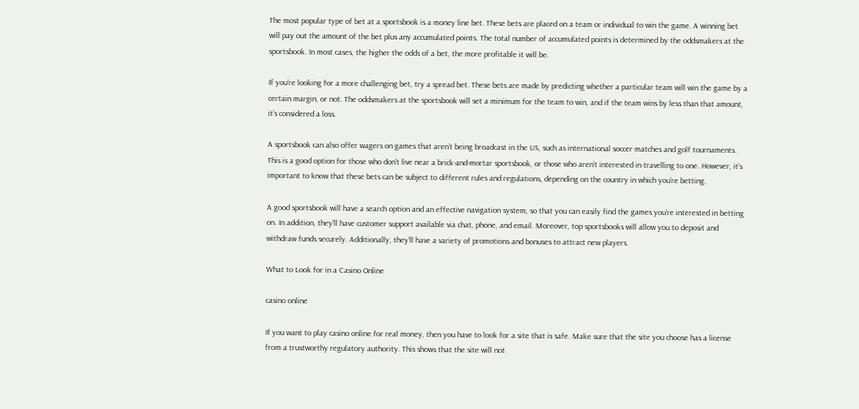The most popular type of bet at a sportsbook is a money line bet. These bets are placed on a team or individual to win the game. A winning bet will pay out the amount of the bet plus any accumulated points. The total number of accumulated points is determined by the oddsmakers at the sportsbook. In most cases, the higher the odds of a bet, the more profitable it will be.

If you’re looking for a more challenging bet, try a spread bet. These bets are made by predicting whether a particular team will win the game by a certain margin, or not. The oddsmakers at the sportsbook will set a minimum for the team to win, and if the team wins by less than that amount, it’s considered a loss.

A sportsbook can also offer wagers on games that aren’t being broadcast in the US, such as international soccer matches and golf tournaments. This is a good option for those who don’t live near a brick-and-mortar sportsbook, or those who aren’t interested in travelling to one. However, it’s important to know that these bets can be subject to different rules and regulations, depending on the country in which you’re betting.

A good sportsbook will have a search option and an effective navigation system, so that you can easily find the games you’re interested in betting on. In addition, they’ll have customer support available via chat, phone, and email. Moreover, top sportsbooks will allow you to deposit and withdraw funds securely. Additionally, they’ll have a variety of promotions and bonuses to attract new players.

What to Look for in a Casino Online

casino online

If you want to play casino online for real money, then you have to look for a site that is safe. Make sure that the site you choose has a license from a trustworthy regulatory authority. This shows that the site will not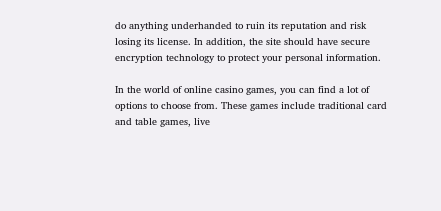do anything underhanded to ruin its reputation and risk losing its license. In addition, the site should have secure encryption technology to protect your personal information.

In the world of online casino games, you can find a lot of options to choose from. These games include traditional card and table games, live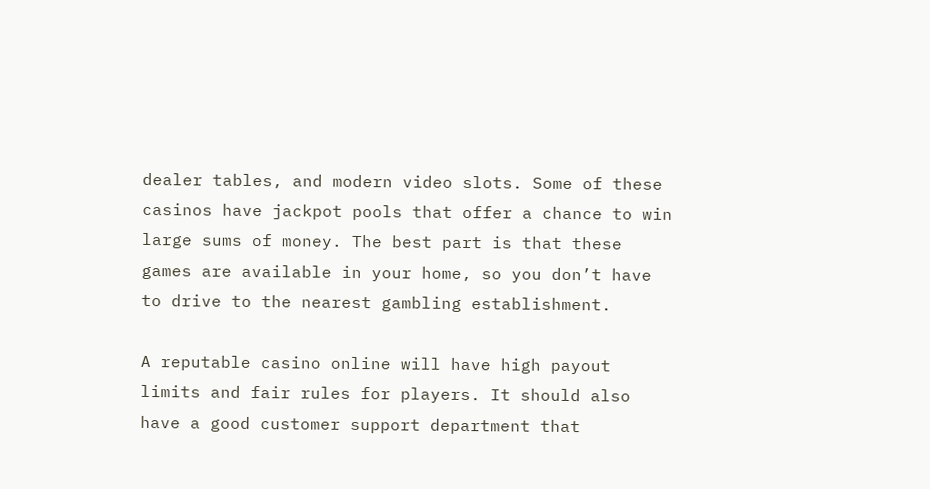dealer tables, and modern video slots. Some of these casinos have jackpot pools that offer a chance to win large sums of money. The best part is that these games are available in your home, so you don’t have to drive to the nearest gambling establishment.

A reputable casino online will have high payout limits and fair rules for players. It should also have a good customer support department that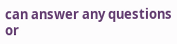can answer any questions or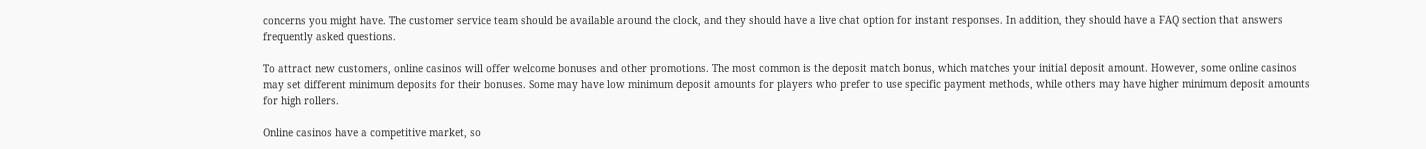concerns you might have. The customer service team should be available around the clock, and they should have a live chat option for instant responses. In addition, they should have a FAQ section that answers frequently asked questions.

To attract new customers, online casinos will offer welcome bonuses and other promotions. The most common is the deposit match bonus, which matches your initial deposit amount. However, some online casinos may set different minimum deposits for their bonuses. Some may have low minimum deposit amounts for players who prefer to use specific payment methods, while others may have higher minimum deposit amounts for high rollers.

Online casinos have a competitive market, so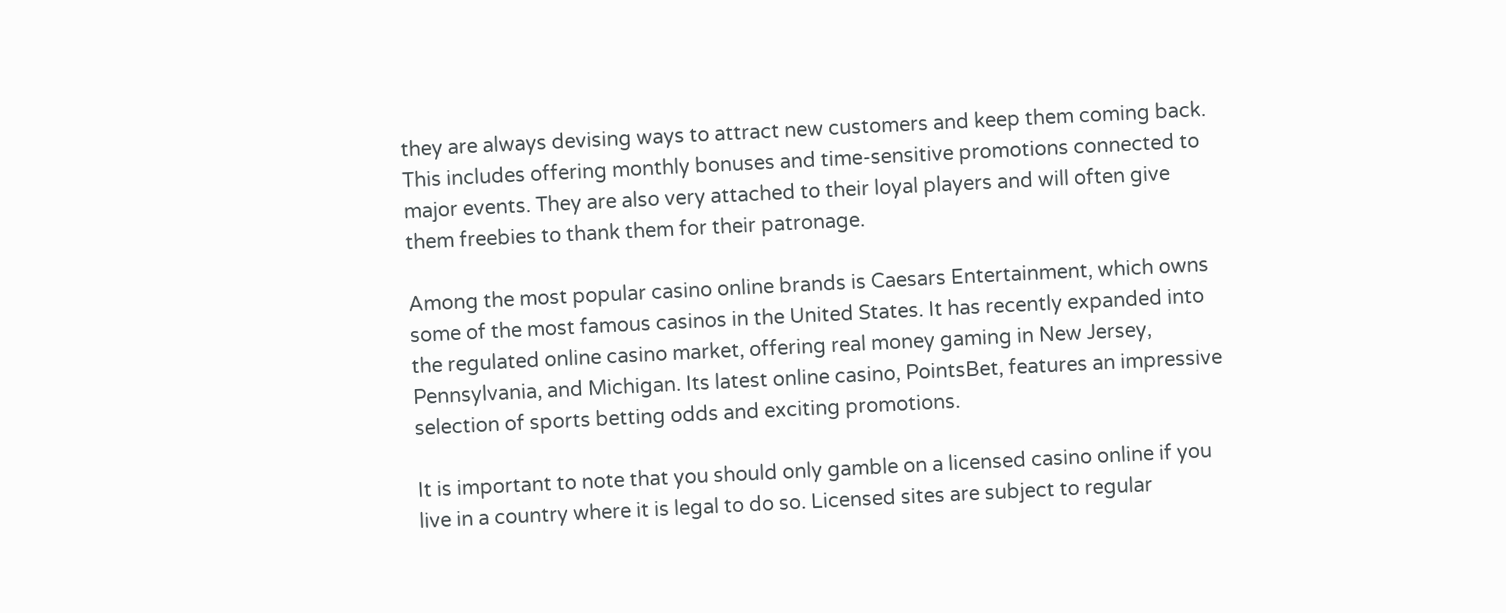they are always devising ways to attract new customers and keep them coming back. This includes offering monthly bonuses and time-sensitive promotions connected to major events. They are also very attached to their loyal players and will often give them freebies to thank them for their patronage.

Among the most popular casino online brands is Caesars Entertainment, which owns some of the most famous casinos in the United States. It has recently expanded into the regulated online casino market, offering real money gaming in New Jersey, Pennsylvania, and Michigan. Its latest online casino, PointsBet, features an impressive selection of sports betting odds and exciting promotions.

It is important to note that you should only gamble on a licensed casino online if you live in a country where it is legal to do so. Licensed sites are subject to regular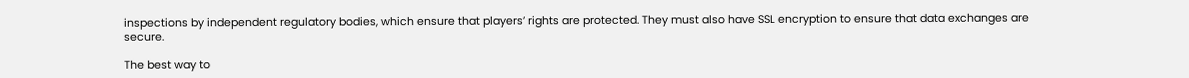inspections by independent regulatory bodies, which ensure that players’ rights are protected. They must also have SSL encryption to ensure that data exchanges are secure.

The best way to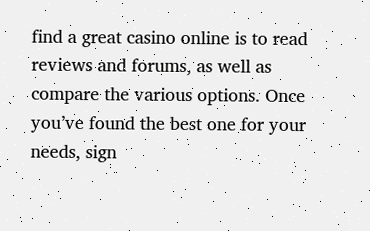find a great casino online is to read reviews and forums, as well as compare the various options. Once you’ve found the best one for your needs, sign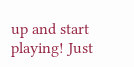up and start playing! Just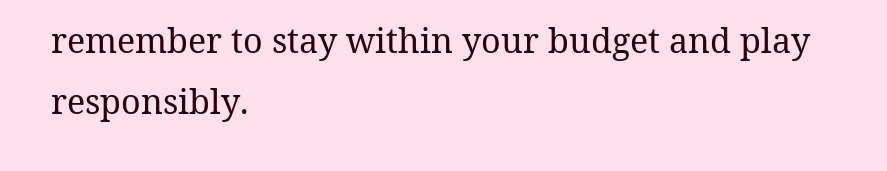remember to stay within your budget and play responsibly.